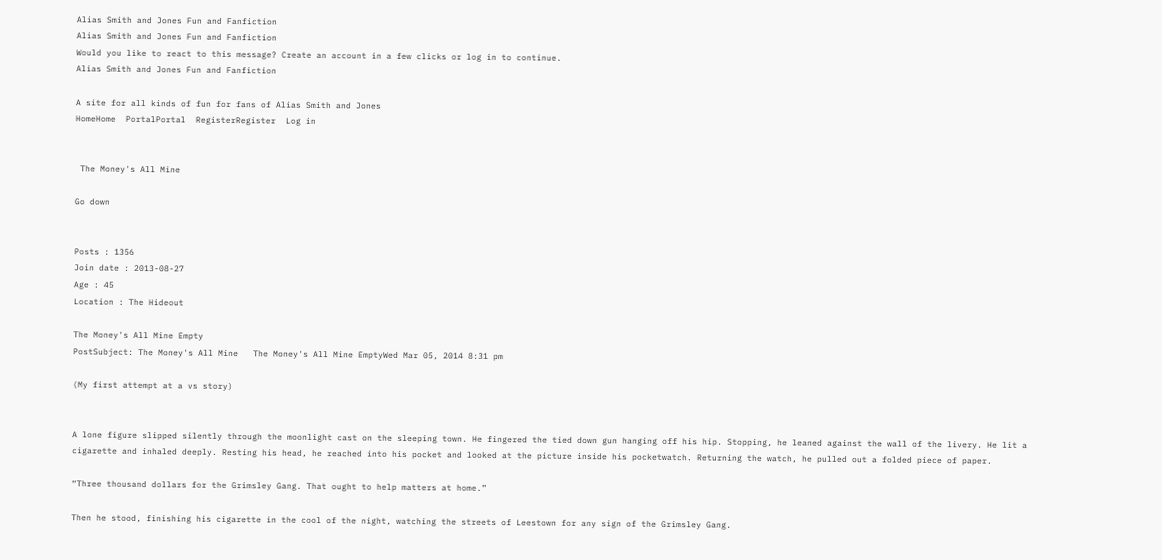Alias Smith and Jones Fun and Fanfiction
Alias Smith and Jones Fun and Fanfiction
Would you like to react to this message? Create an account in a few clicks or log in to continue.
Alias Smith and Jones Fun and Fanfiction

A site for all kinds of fun for fans of Alias Smith and Jones
HomeHome  PortalPortal  RegisterRegister  Log in


 The Money's All Mine

Go down


Posts : 1356
Join date : 2013-08-27
Age : 45
Location : The Hideout

The Money's All Mine Empty
PostSubject: The Money's All Mine   The Money's All Mine EmptyWed Mar 05, 2014 8:31 pm

(My first attempt at a vs story)


A lone figure slipped silently through the moonlight cast on the sleeping town. He fingered the tied down gun hanging off his hip. Stopping, he leaned against the wall of the livery. He lit a cigarette and inhaled deeply. Resting his head, he reached into his pocket and looked at the picture inside his pocketwatch. Returning the watch, he pulled out a folded piece of paper.

“Three thousand dollars for the Grimsley Gang. That ought to help matters at home.”

Then he stood, finishing his cigarette in the cool of the night, watching the streets of Leestown for any sign of the Grimsley Gang.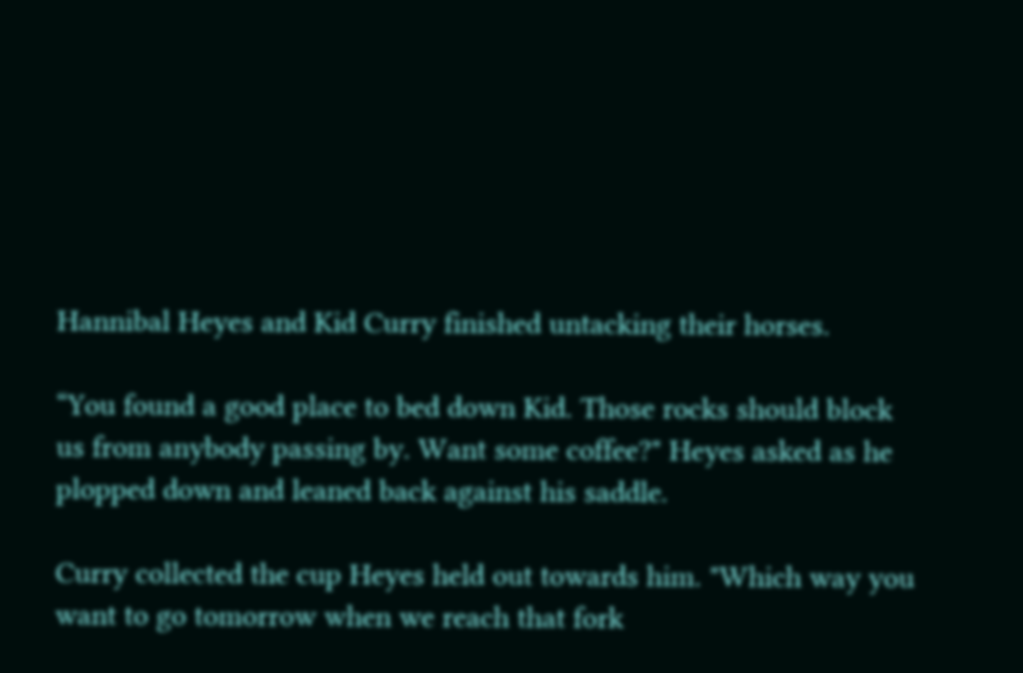Hannibal Heyes and Kid Curry finished untacking their horses.

“You found a good place to bed down Kid. Those rocks should block us from anybody passing by. Want some coffee?" Heyes asked as he plopped down and leaned back against his saddle.

Curry collected the cup Heyes held out towards him. "Which way you want to go tomorrow when we reach that fork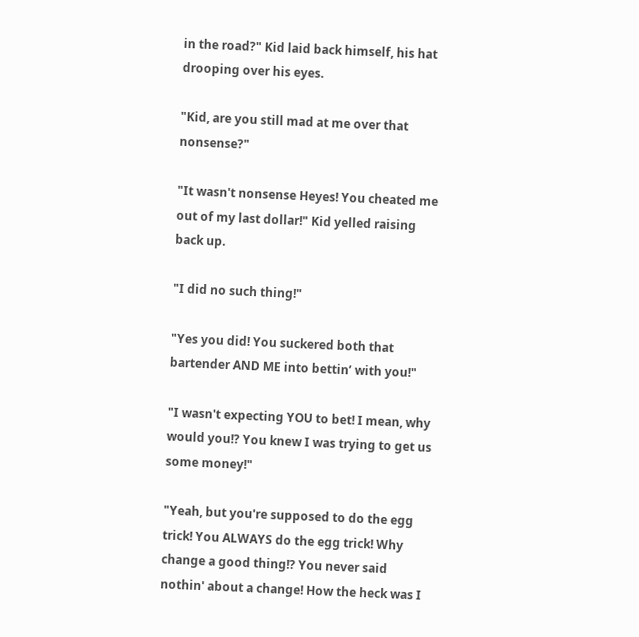in the road?" Kid laid back himself, his hat drooping over his eyes.

"Kid, are you still mad at me over that nonsense?"

"It wasn't nonsense Heyes! You cheated me out of my last dollar!" Kid yelled raising back up.

"I did no such thing!"

"Yes you did! You suckered both that bartender AND ME into bettin’ with you!"

"I wasn't expecting YOU to bet! I mean, why would you!? You knew I was trying to get us some money!"

"Yeah, but you're supposed to do the egg trick! You ALWAYS do the egg trick! Why change a good thing!? You never said nothin' about a change! How the heck was I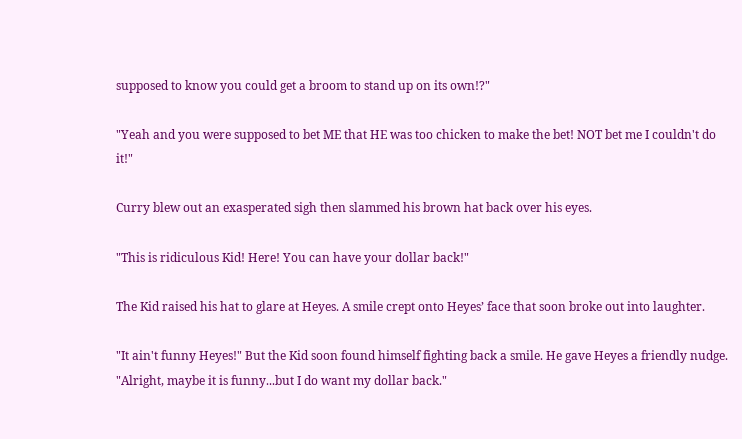supposed to know you could get a broom to stand up on its own!?"

"Yeah and you were supposed to bet ME that HE was too chicken to make the bet! NOT bet me I couldn't do it!"

Curry blew out an exasperated sigh then slammed his brown hat back over his eyes.

"This is ridiculous Kid! Here! You can have your dollar back!"

The Kid raised his hat to glare at Heyes. A smile crept onto Heyes’ face that soon broke out into laughter.

"It ain't funny Heyes!" But the Kid soon found himself fighting back a smile. He gave Heyes a friendly nudge. "Alright, maybe it is funny...but I do want my dollar back."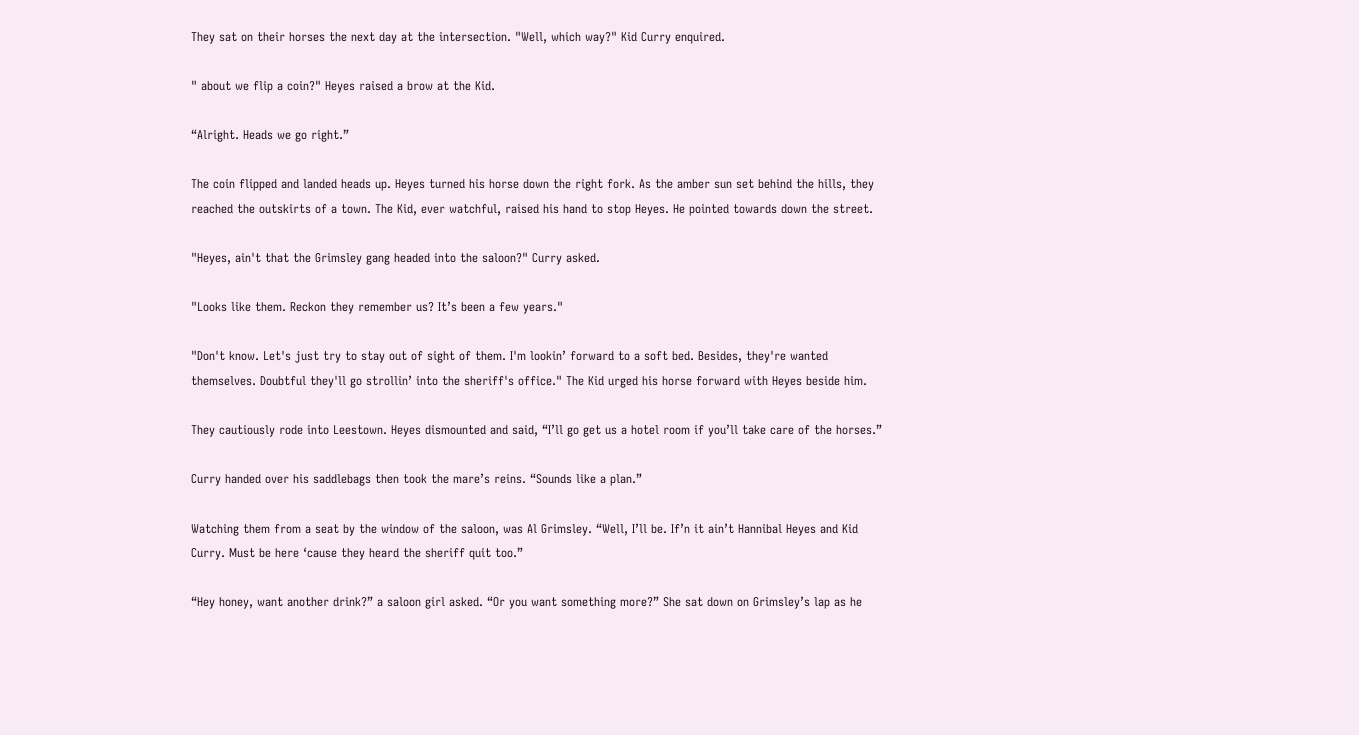They sat on their horses the next day at the intersection. "Well, which way?" Kid Curry enquired.

" about we flip a coin?" Heyes raised a brow at the Kid.

“Alright. Heads we go right.”

The coin flipped and landed heads up. Heyes turned his horse down the right fork. As the amber sun set behind the hills, they reached the outskirts of a town. The Kid, ever watchful, raised his hand to stop Heyes. He pointed towards down the street.

"Heyes, ain't that the Grimsley gang headed into the saloon?" Curry asked.

"Looks like them. Reckon they remember us? It’s been a few years."

"Don't know. Let's just try to stay out of sight of them. I'm lookin’ forward to a soft bed. Besides, they're wanted themselves. Doubtful they'll go strollin’ into the sheriff's office." The Kid urged his horse forward with Heyes beside him.

They cautiously rode into Leestown. Heyes dismounted and said, “I’ll go get us a hotel room if you’ll take care of the horses.”

Curry handed over his saddlebags then took the mare’s reins. “Sounds like a plan.”

Watching them from a seat by the window of the saloon, was Al Grimsley. “Well, I’ll be. If’n it ain’t Hannibal Heyes and Kid Curry. Must be here ‘cause they heard the sheriff quit too.”

“Hey honey, want another drink?” a saloon girl asked. “Or you want something more?” She sat down on Grimsley’s lap as he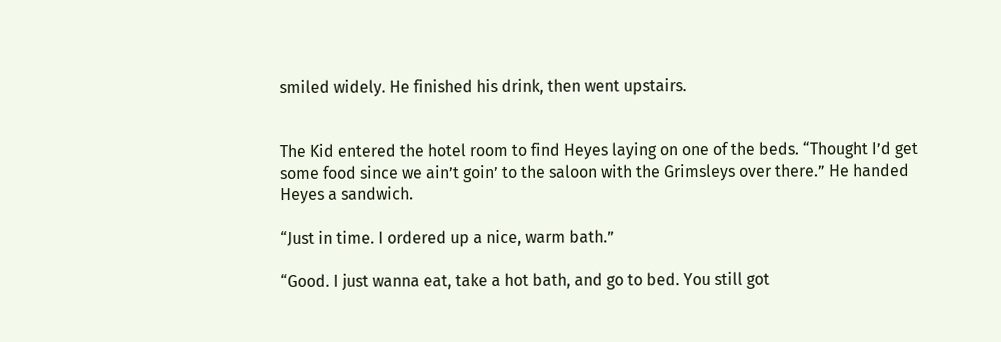smiled widely. He finished his drink, then went upstairs.


The Kid entered the hotel room to find Heyes laying on one of the beds. “Thought I’d get some food since we ain’t goin’ to the saloon with the Grimsleys over there.” He handed Heyes a sandwich.

“Just in time. I ordered up a nice, warm bath.”

“Good. I just wanna eat, take a hot bath, and go to bed. You still got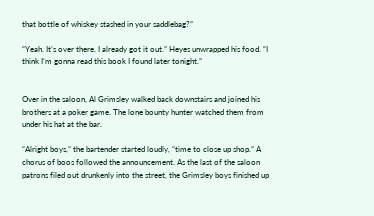that bottle of whiskey stashed in your saddlebag?”

“Yeah. It’s over there. I already got it out.” Heyes unwrapped his food. “I think I’m gonna read this book I found later tonight.”


Over in the saloon, Al Grimsley walked back downstairs and joined his brothers at a poker game. The lone bounty hunter watched them from under his hat at the bar.

“Alright boys,” the bartender started loudly, “time to close up shop.” A chorus of boos followed the announcement. As the last of the saloon patrons filed out drunkenly into the street, the Grimsley boys finished up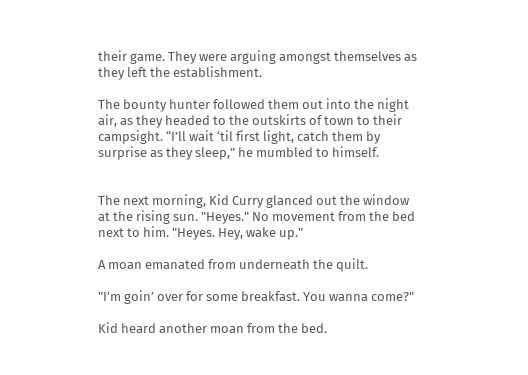their game. They were arguing amongst themselves as they left the establishment.

The bounty hunter followed them out into the night air, as they headed to the outskirts of town to their campsight. “I’ll wait ‘til first light, catch them by surprise as they sleep,” he mumbled to himself.


The next morning, Kid Curry glanced out the window at the rising sun. "Heyes." No movement from the bed next to him. "Heyes. Hey, wake up."

A moan emanated from underneath the quilt.

"I'm goin’ over for some breakfast. You wanna come?"

Kid heard another moan from the bed.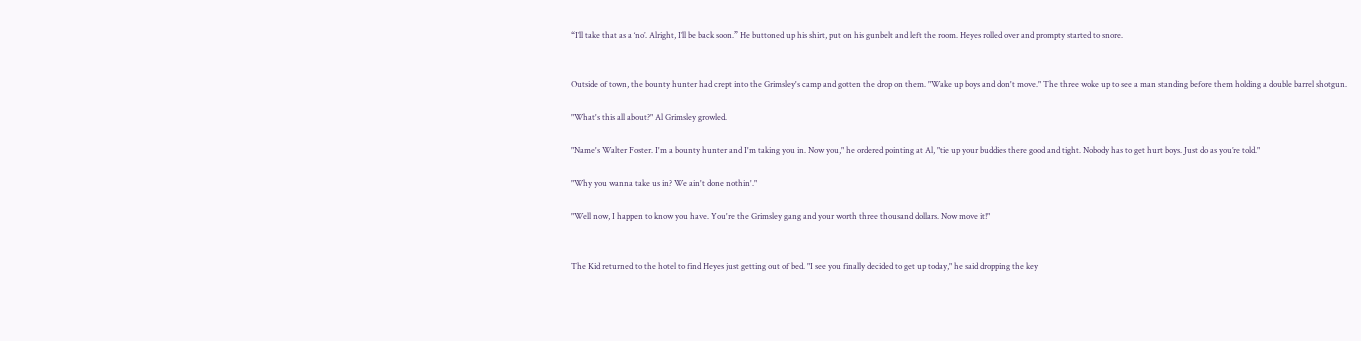“I’ll take that as a ‘no’. Alright, I’ll be back soon.” He buttoned up his shirt, put on his gunbelt and left the room. Heyes rolled over and prompty started to snore.


Outside of town, the bounty hunter had crept into the Grimsley's camp and gotten the drop on them. "Wake up boys and don't move." The three woke up to see a man standing before them holding a double barrel shotgun.

"What's this all about?" Al Grimsley growled.

"Name's Walter Foster. I'm a bounty hunter and I'm taking you in. Now you," he ordered pointing at Al, "tie up your buddies there good and tight. Nobody has to get hurt boys. Just do as you’re told."

"Why you wanna take us in? We ain't done nothin'."

"Well now, I happen to know you have. You're the Grimsley gang and your worth three thousand dollars. Now move it!"


The Kid returned to the hotel to find Heyes just getting out of bed. "I see you finally decided to get up today," he said dropping the key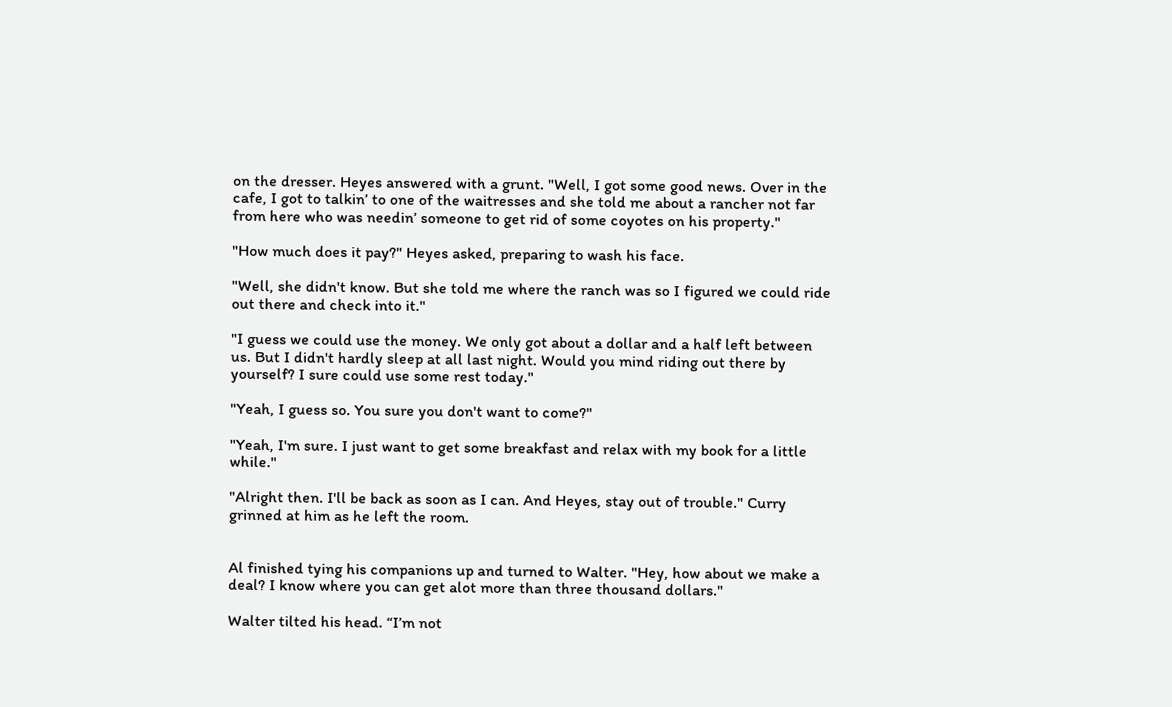on the dresser. Heyes answered with a grunt. "Well, I got some good news. Over in the cafe, I got to talkin’ to one of the waitresses and she told me about a rancher not far from here who was needin’ someone to get rid of some coyotes on his property."

"How much does it pay?" Heyes asked, preparing to wash his face.

"Well, she didn't know. But she told me where the ranch was so I figured we could ride out there and check into it."

"I guess we could use the money. We only got about a dollar and a half left between us. But I didn't hardly sleep at all last night. Would you mind riding out there by yourself? I sure could use some rest today."

"Yeah, I guess so. You sure you don't want to come?"

"Yeah, I'm sure. I just want to get some breakfast and relax with my book for a little while."

"Alright then. I'll be back as soon as I can. And Heyes, stay out of trouble." Curry grinned at him as he left the room.


Al finished tying his companions up and turned to Walter. "Hey, how about we make a deal? I know where you can get alot more than three thousand dollars."

Walter tilted his head. “I’m not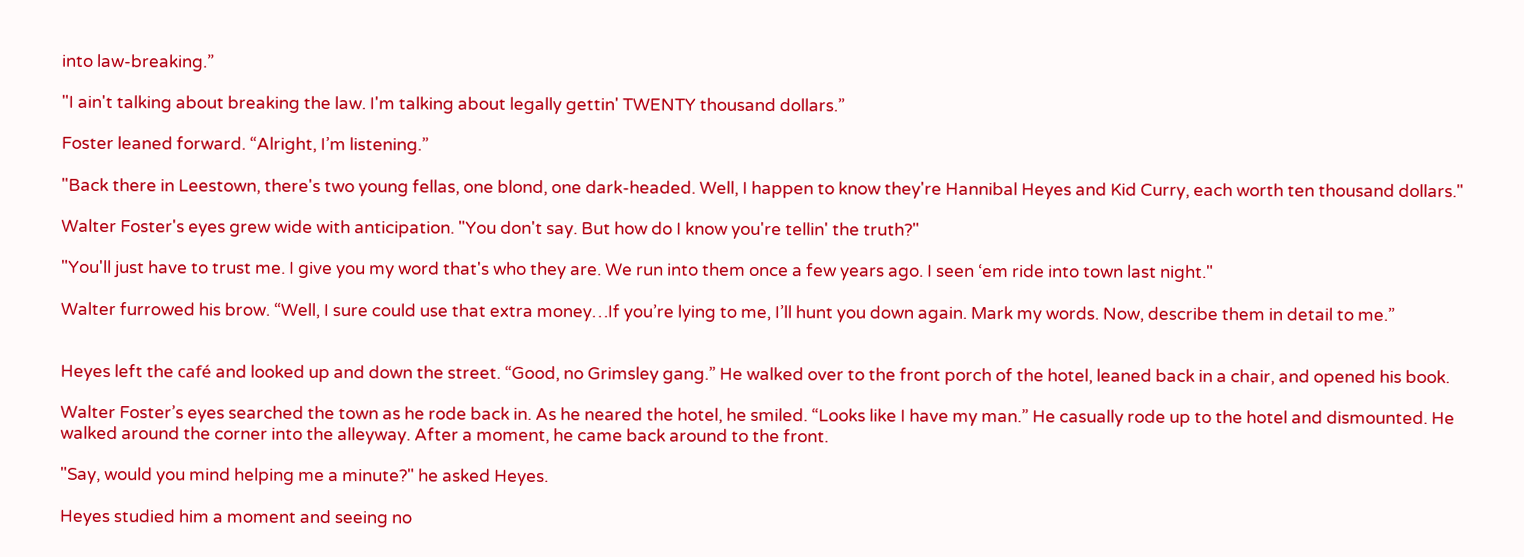into law-breaking.”

"I ain't talking about breaking the law. I'm talking about legally gettin' TWENTY thousand dollars.”

Foster leaned forward. “Alright, I’m listening.”

"Back there in Leestown, there's two young fellas, one blond, one dark-headed. Well, I happen to know they're Hannibal Heyes and Kid Curry, each worth ten thousand dollars."

Walter Foster's eyes grew wide with anticipation. "You don't say. But how do I know you're tellin' the truth?"

"You'll just have to trust me. I give you my word that's who they are. We run into them once a few years ago. I seen ‘em ride into town last night."

Walter furrowed his brow. “Well, I sure could use that extra money…If you’re lying to me, I’ll hunt you down again. Mark my words. Now, describe them in detail to me.”


Heyes left the café and looked up and down the street. “Good, no Grimsley gang.” He walked over to the front porch of the hotel, leaned back in a chair, and opened his book.

Walter Foster’s eyes searched the town as he rode back in. As he neared the hotel, he smiled. “Looks like I have my man.” He casually rode up to the hotel and dismounted. He walked around the corner into the alleyway. After a moment, he came back around to the front.

"Say, would you mind helping me a minute?" he asked Heyes.

Heyes studied him a moment and seeing no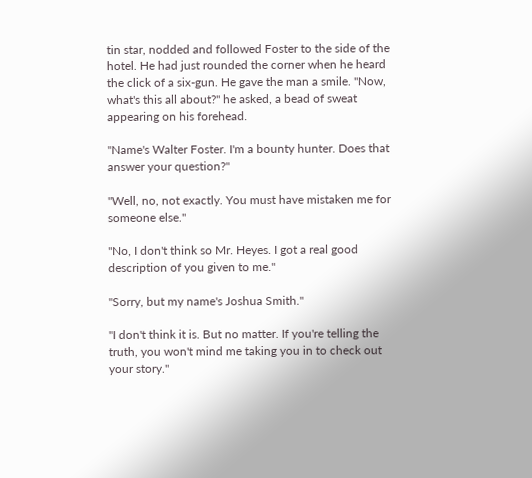tin star, nodded and followed Foster to the side of the hotel. He had just rounded the corner when he heard the click of a six-gun. He gave the man a smile. "Now, what's this all about?" he asked, a bead of sweat appearing on his forehead.

"Name's Walter Foster. I'm a bounty hunter. Does that answer your question?"

"Well, no, not exactly. You must have mistaken me for someone else."

"No, I don't think so Mr. Heyes. I got a real good description of you given to me."

"Sorry, but my name's Joshua Smith."

"I don't think it is. But no matter. If you're telling the truth, you won't mind me taking you in to check out your story."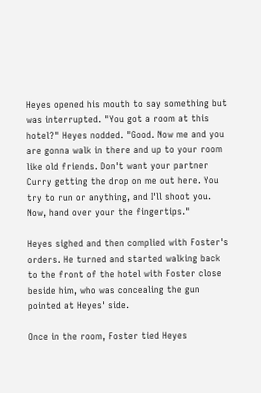Heyes opened his mouth to say something but was interrupted. "You got a room at this hotel?" Heyes nodded. "Good. Now me and you are gonna walk in there and up to your room like old friends. Don't want your partner Curry getting the drop on me out here. You try to run or anything, and I'll shoot you. Now, hand over your the fingertips."

Heyes sighed and then complied with Foster's orders. He turned and started walking back to the front of the hotel with Foster close beside him, who was concealing the gun pointed at Heyes' side.

Once in the room, Foster tied Heyes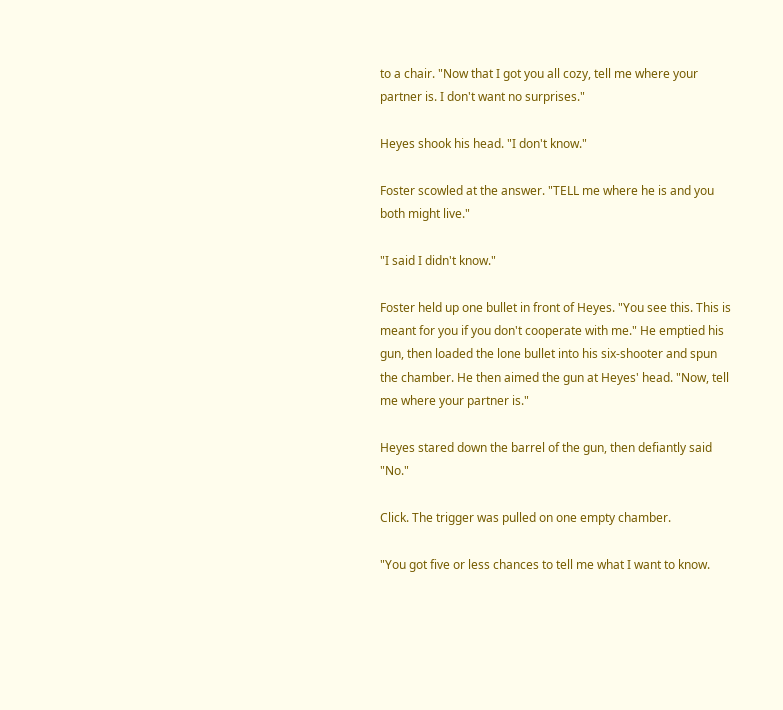to a chair. "Now that I got you all cozy, tell me where your partner is. I don't want no surprises."

Heyes shook his head. "I don't know."

Foster scowled at the answer. "TELL me where he is and you both might live."

"I said I didn't know."

Foster held up one bullet in front of Heyes. "You see this. This is meant for you if you don't cooperate with me." He emptied his gun, then loaded the lone bullet into his six-shooter and spun the chamber. He then aimed the gun at Heyes' head. "Now, tell me where your partner is."

Heyes stared down the barrel of the gun, then defiantly said "No."

Click. The trigger was pulled on one empty chamber.

"You got five or less chances to tell me what I want to know.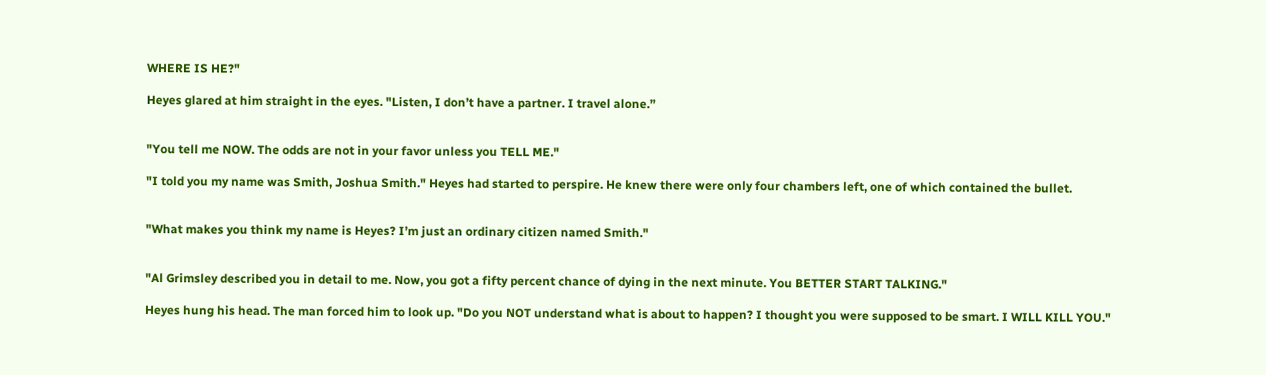WHERE IS HE?"

Heyes glared at him straight in the eyes. "Listen, I don’t have a partner. I travel alone.”


"You tell me NOW. The odds are not in your favor unless you TELL ME."

"I told you my name was Smith, Joshua Smith." Heyes had started to perspire. He knew there were only four chambers left, one of which contained the bullet.


"What makes you think my name is Heyes? I’m just an ordinary citizen named Smith."


"Al Grimsley described you in detail to me. Now, you got a fifty percent chance of dying in the next minute. You BETTER START TALKING."

Heyes hung his head. The man forced him to look up. "Do you NOT understand what is about to happen? I thought you were supposed to be smart. I WILL KILL YOU."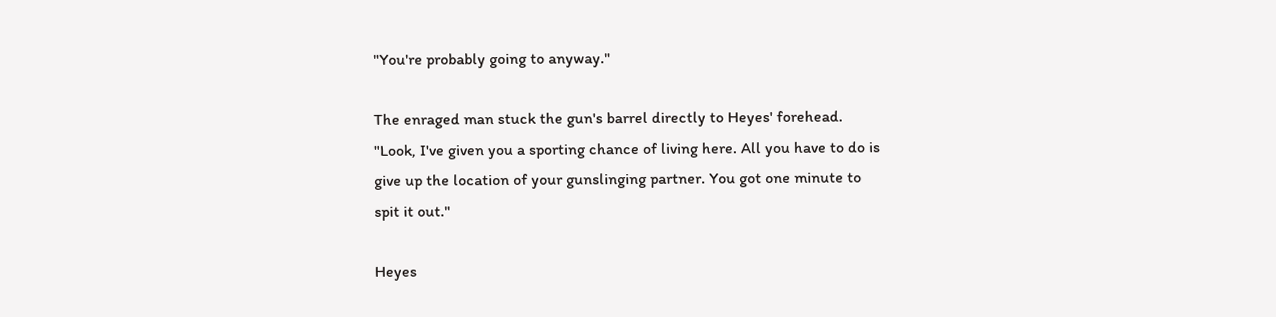"You're probably going to anyway."

The enraged man stuck the gun's barrel directly to Heyes' forehead. "Look, I've given you a sporting chance of living here. All you have to do is give up the location of your gunslinging partner. You got one minute to spit it out."

Heyes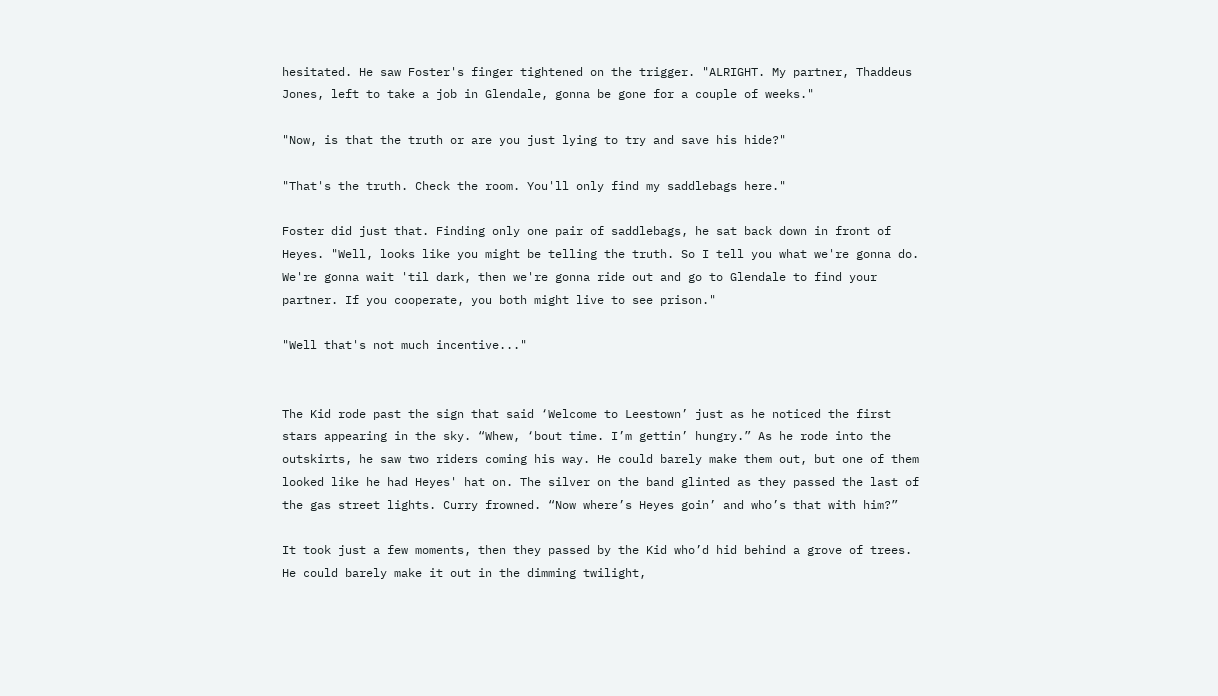hesitated. He saw Foster's finger tightened on the trigger. "ALRIGHT. My partner, Thaddeus Jones, left to take a job in Glendale, gonna be gone for a couple of weeks."

"Now, is that the truth or are you just lying to try and save his hide?"

"That's the truth. Check the room. You'll only find my saddlebags here."

Foster did just that. Finding only one pair of saddlebags, he sat back down in front of Heyes. "Well, looks like you might be telling the truth. So I tell you what we're gonna do. We're gonna wait 'til dark, then we're gonna ride out and go to Glendale to find your partner. If you cooperate, you both might live to see prison."

"Well that's not much incentive..."


The Kid rode past the sign that said ‘Welcome to Leestown’ just as he noticed the first stars appearing in the sky. “Whew, ‘bout time. I’m gettin’ hungry.” As he rode into the outskirts, he saw two riders coming his way. He could barely make them out, but one of them looked like he had Heyes' hat on. The silver on the band glinted as they passed the last of the gas street lights. Curry frowned. “Now where’s Heyes goin’ and who’s that with him?”

It took just a few moments, then they passed by the Kid who’d hid behind a grove of trees. He could barely make it out in the dimming twilight,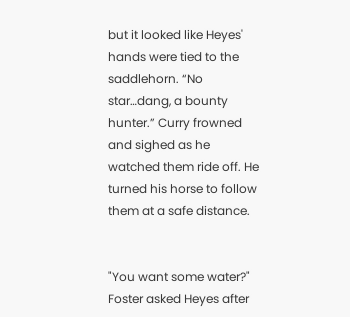but it looked like Heyes' hands were tied to the saddlehorn. “No star…dang, a bounty hunter.” Curry frowned and sighed as he watched them ride off. He turned his horse to follow them at a safe distance.


"You want some water?" Foster asked Heyes after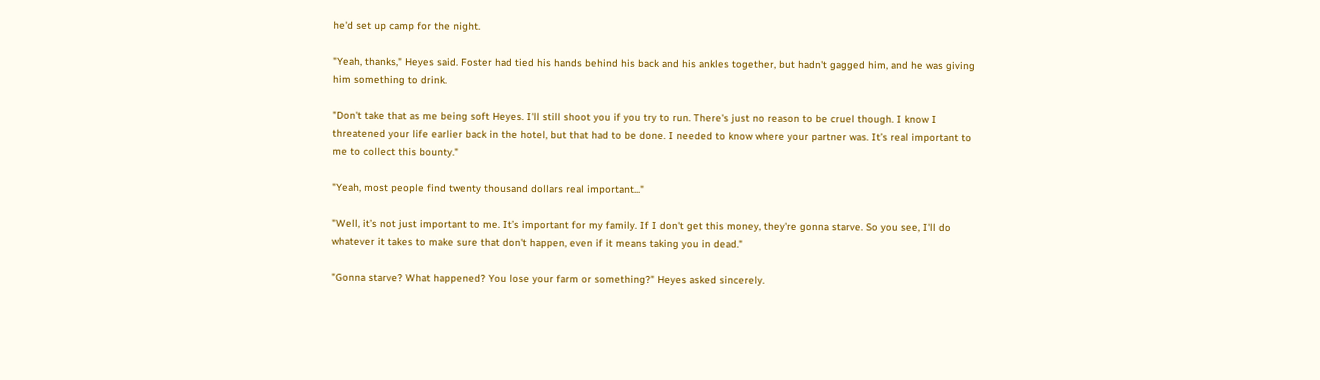he'd set up camp for the night.

"Yeah, thanks," Heyes said. Foster had tied his hands behind his back and his ankles together, but hadn't gagged him, and he was giving him something to drink.

"Don't take that as me being soft Heyes. I'll still shoot you if you try to run. There's just no reason to be cruel though. I know I threatened your life earlier back in the hotel, but that had to be done. I needed to know where your partner was. It’s real important to me to collect this bounty."

"Yeah, most people find twenty thousand dollars real important..."

"Well, it’s not just important to me. It’s important for my family. If I don't get this money, they're gonna starve. So you see, I'll do whatever it takes to make sure that don't happen, even if it means taking you in dead."

"Gonna starve? What happened? You lose your farm or something?" Heyes asked sincerely.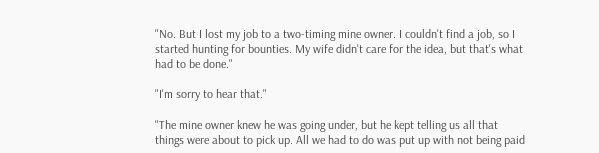"No. But I lost my job to a two-timing mine owner. I couldn't find a job, so I started hunting for bounties. My wife didn't care for the idea, but that's what had to be done."

"I'm sorry to hear that."

"The mine owner knew he was going under, but he kept telling us all that things were about to pick up. All we had to do was put up with not being paid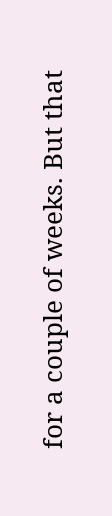for a couple of weeks. But that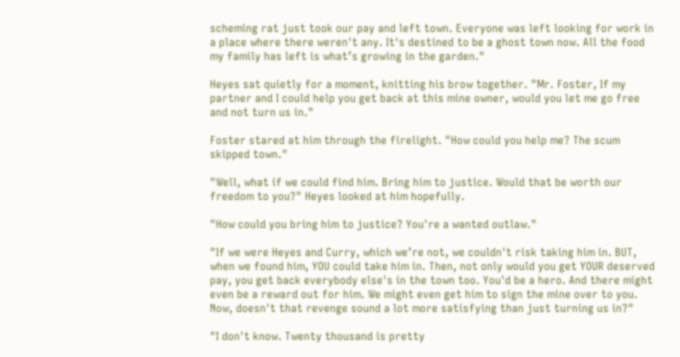scheming rat just took our pay and left town. Everyone was left looking for work in a place where there weren't any. It's destined to be a ghost town now. All the food my family has left is what’s growing in the garden."

Heyes sat quietly for a moment, knitting his brow together. "Mr. Foster, If my partner and I could help you get back at this mine owner, would you let me go free and not turn us in."

Foster stared at him through the firelight. "How could you help me? The scum skipped town."

"Well, what if we could find him. Bring him to justice. Would that be worth our freedom to you?" Heyes looked at him hopefully.

"How could you bring him to justice? You're a wanted outlaw."

"If we were Heyes and Curry, which we’re not, we couldn't risk taking him in. BUT, when we found him, YOU could take him in. Then, not only would you get YOUR deserved pay, you get back everybody else's in the town too. You'd be a hero. And there might even be a reward out for him. We might even get him to sign the mine over to you. Now, doesn't that revenge sound a lot more satisfying than just turning us in?"

"I don't know. Twenty thousand is pretty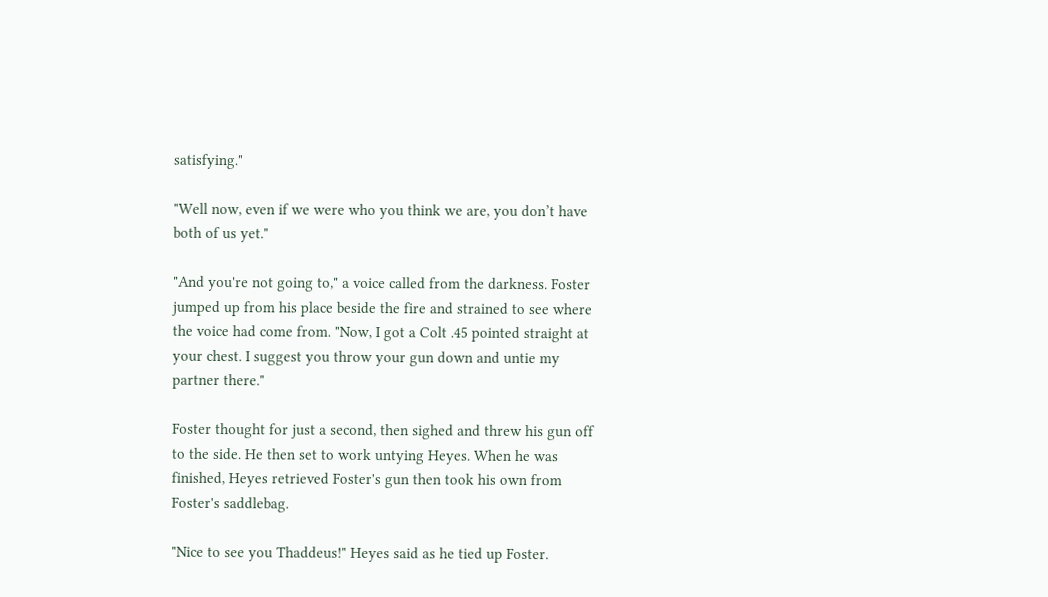satisfying."

"Well now, even if we were who you think we are, you don’t have both of us yet."

"And you're not going to," a voice called from the darkness. Foster jumped up from his place beside the fire and strained to see where the voice had come from. "Now, I got a Colt .45 pointed straight at your chest. I suggest you throw your gun down and untie my partner there."

Foster thought for just a second, then sighed and threw his gun off to the side. He then set to work untying Heyes. When he was finished, Heyes retrieved Foster's gun then took his own from Foster's saddlebag.

"Nice to see you Thaddeus!" Heyes said as he tied up Foster.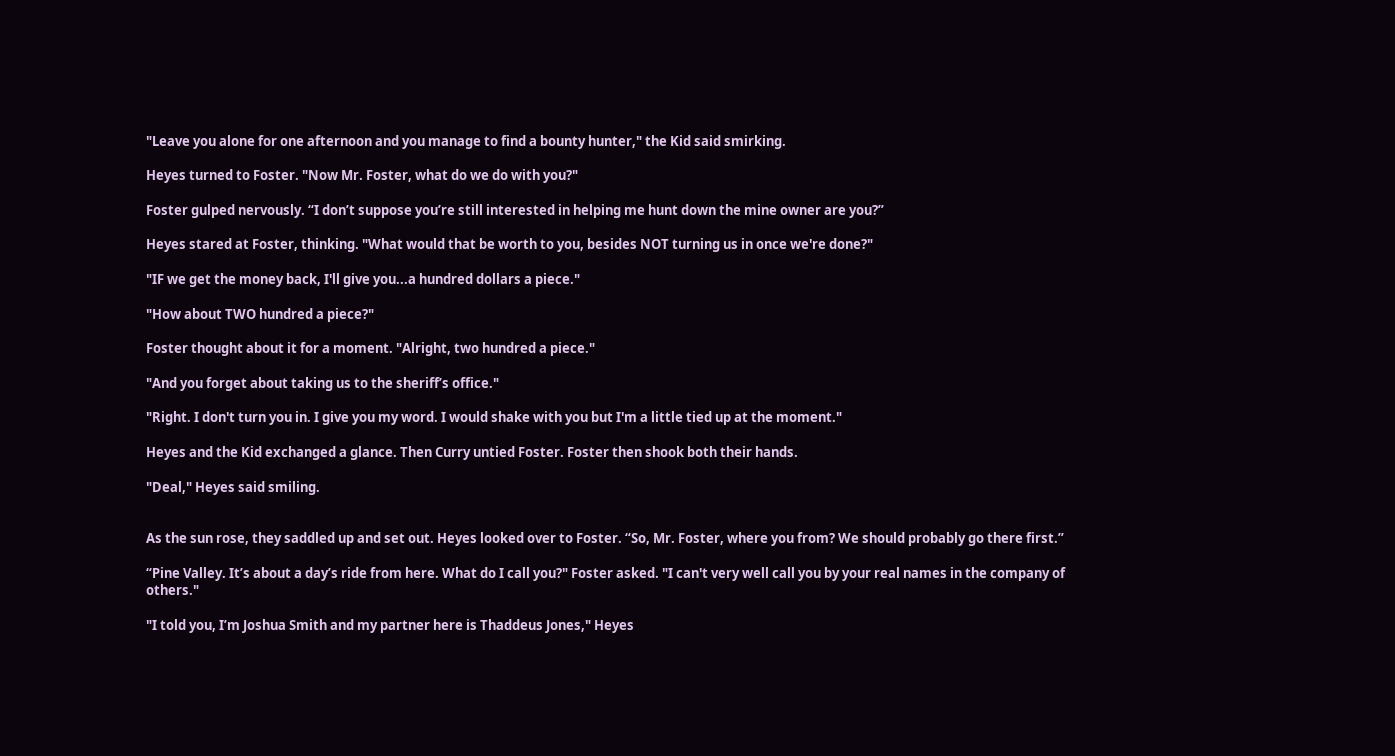"Leave you alone for one afternoon and you manage to find a bounty hunter," the Kid said smirking.

Heyes turned to Foster. "Now Mr. Foster, what do we do with you?"

Foster gulped nervously. “I don’t suppose you’re still interested in helping me hunt down the mine owner are you?”

Heyes stared at Foster, thinking. "What would that be worth to you, besides NOT turning us in once we're done?"

"IF we get the money back, I'll give you...a hundred dollars a piece."

"How about TWO hundred a piece?"

Foster thought about it for a moment. "Alright, two hundred a piece."

"And you forget about taking us to the sheriff’s office."

"Right. I don't turn you in. I give you my word. I would shake with you but I'm a little tied up at the moment."

Heyes and the Kid exchanged a glance. Then Curry untied Foster. Foster then shook both their hands.

"Deal," Heyes said smiling.


As the sun rose, they saddled up and set out. Heyes looked over to Foster. “So, Mr. Foster, where you from? We should probably go there first.”

“Pine Valley. It’s about a day’s ride from here. What do I call you?" Foster asked. "I can't very well call you by your real names in the company of others."

"I told you, I’m Joshua Smith and my partner here is Thaddeus Jones," Heyes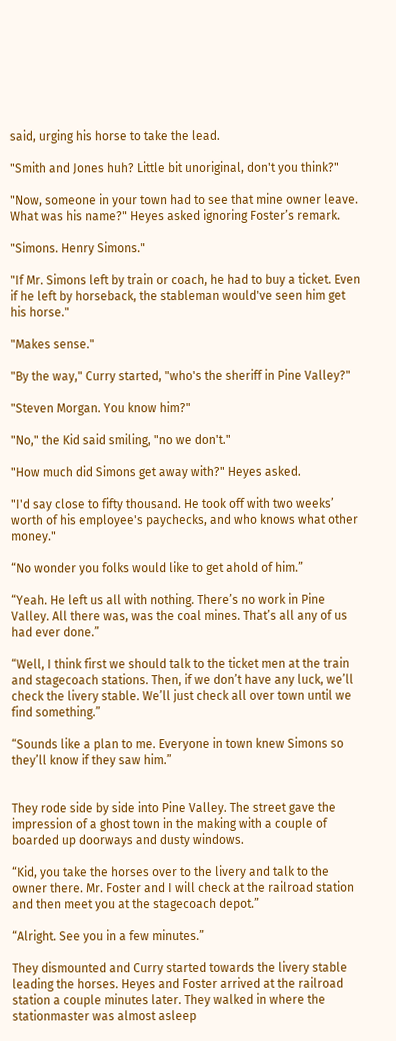said, urging his horse to take the lead.

"Smith and Jones huh? Little bit unoriginal, don't you think?"

"Now, someone in your town had to see that mine owner leave. What was his name?" Heyes asked ignoring Foster’s remark.

"Simons. Henry Simons."

"If Mr. Simons left by train or coach, he had to buy a ticket. Even if he left by horseback, the stableman would've seen him get his horse."

"Makes sense."

"By the way," Curry started, "who's the sheriff in Pine Valley?"

"Steven Morgan. You know him?"

"No," the Kid said smiling, "no we don't."

"How much did Simons get away with?" Heyes asked.

"I'd say close to fifty thousand. He took off with two weeks’ worth of his employee's paychecks, and who knows what other money."

“No wonder you folks would like to get ahold of him.”

“Yeah. He left us all with nothing. There’s no work in Pine Valley. All there was, was the coal mines. That’s all any of us had ever done.”

“Well, I think first we should talk to the ticket men at the train and stagecoach stations. Then, if we don’t have any luck, we’ll check the livery stable. We’ll just check all over town until we find something.”

“Sounds like a plan to me. Everyone in town knew Simons so they’ll know if they saw him.”


They rode side by side into Pine Valley. The street gave the impression of a ghost town in the making with a couple of boarded up doorways and dusty windows.

“Kid, you take the horses over to the livery and talk to the owner there. Mr. Foster and I will check at the railroad station and then meet you at the stagecoach depot.”

“Alright. See you in a few minutes.”

They dismounted and Curry started towards the livery stable leading the horses. Heyes and Foster arrived at the railroad station a couple minutes later. They walked in where the stationmaster was almost asleep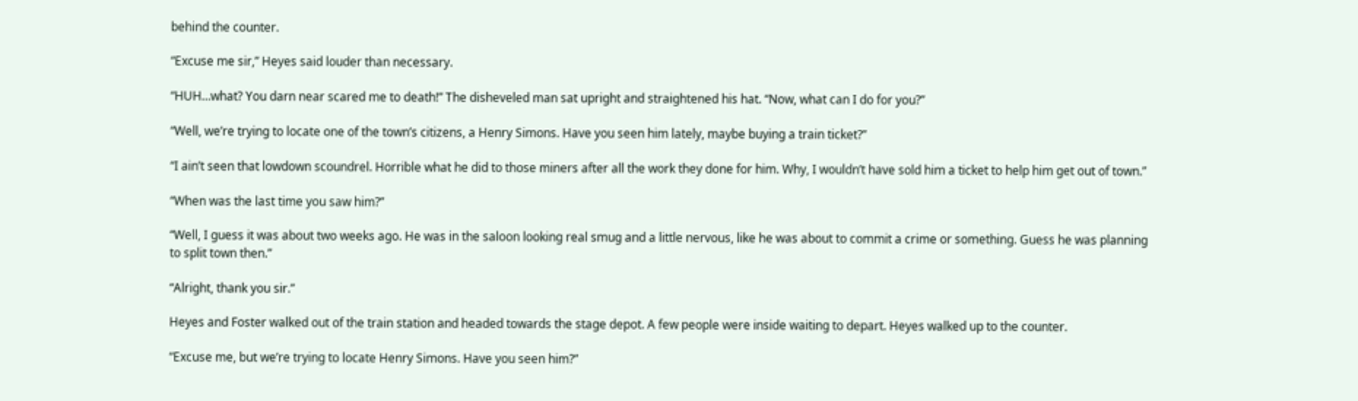behind the counter.

“Excuse me sir,” Heyes said louder than necessary.

“HUH…what? You darn near scared me to death!” The disheveled man sat upright and straightened his hat. “Now, what can I do for you?”

“Well, we’re trying to locate one of the town’s citizens, a Henry Simons. Have you seen him lately, maybe buying a train ticket?”

“I ain’t seen that lowdown scoundrel. Horrible what he did to those miners after all the work they done for him. Why, I wouldn’t have sold him a ticket to help him get out of town.”

“When was the last time you saw him?”

“Well, I guess it was about two weeks ago. He was in the saloon looking real smug and a little nervous, like he was about to commit a crime or something. Guess he was planning to split town then.”

“Alright, thank you sir.”

Heyes and Foster walked out of the train station and headed towards the stage depot. A few people were inside waiting to depart. Heyes walked up to the counter.

“Excuse me, but we’re trying to locate Henry Simons. Have you seen him?”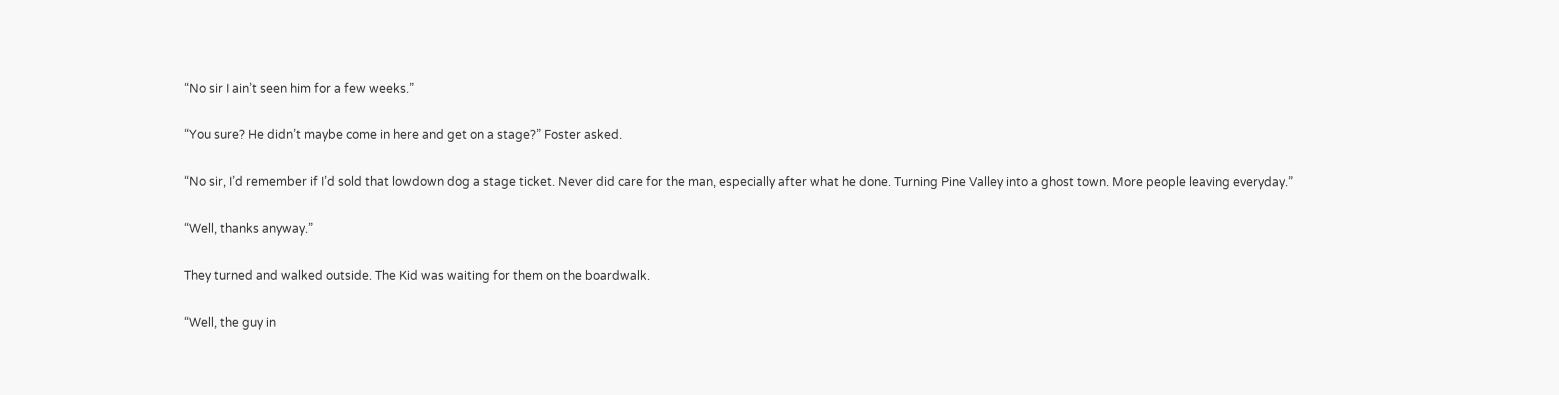“No sir I ain’t seen him for a few weeks.”

“You sure? He didn’t maybe come in here and get on a stage?” Foster asked.

“No sir, I’d remember if I’d sold that lowdown dog a stage ticket. Never did care for the man, especially after what he done. Turning Pine Valley into a ghost town. More people leaving everyday.”

“Well, thanks anyway.”

They turned and walked outside. The Kid was waiting for them on the boardwalk.

“Well, the guy in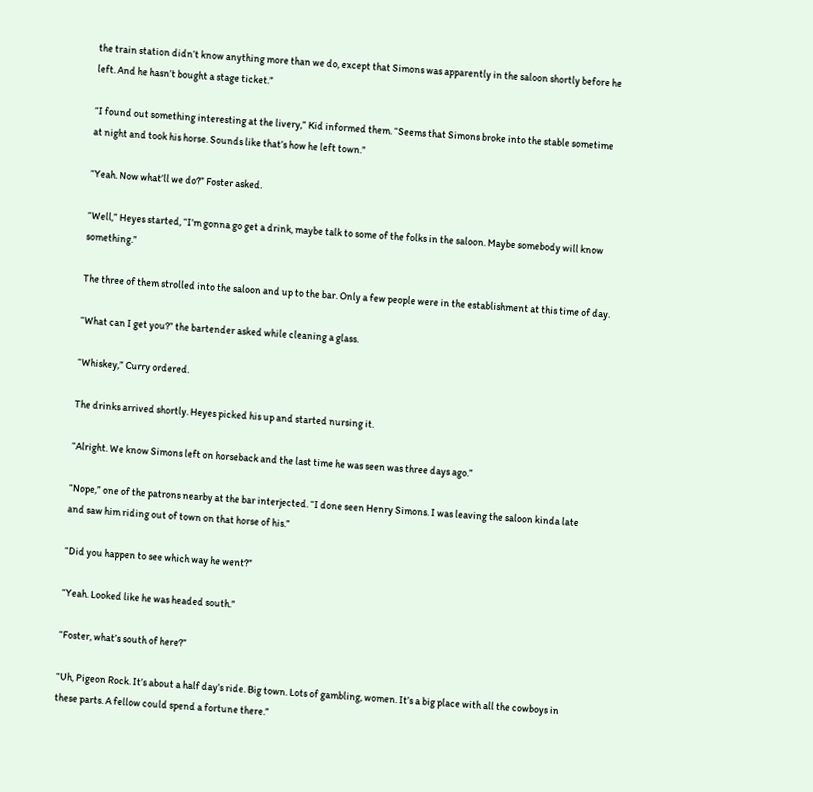the train station didn’t know anything more than we do, except that Simons was apparently in the saloon shortly before he left. And he hasn’t bought a stage ticket.”

“I found out something interesting at the livery,” Kid informed them. “Seems that Simons broke into the stable sometime at night and took his horse. Sounds like that’s how he left town.”

“Yeah. Now what’ll we do?” Foster asked.

“Well,” Heyes started, “I’m gonna go get a drink, maybe talk to some of the folks in the saloon. Maybe somebody will know something.”

The three of them strolled into the saloon and up to the bar. Only a few people were in the establishment at this time of day.

“What can I get you?” the bartender asked while cleaning a glass.

“Whiskey,” Curry ordered.

The drinks arrived shortly. Heyes picked his up and started nursing it.

“Alright. We know Simons left on horseback and the last time he was seen was three days ago.”

“Nope,” one of the patrons nearby at the bar interjected. “I done seen Henry Simons. I was leaving the saloon kinda late and saw him riding out of town on that horse of his.”

“Did you happen to see which way he went?”

“Yeah. Looked like he was headed south.”

“Foster, what’s south of here?”

“Uh, Pigeon Rock. It’s about a half day’s ride. Big town. Lots of gambling, women. It’s a big place with all the cowboys in these parts. A fellow could spend a fortune there.”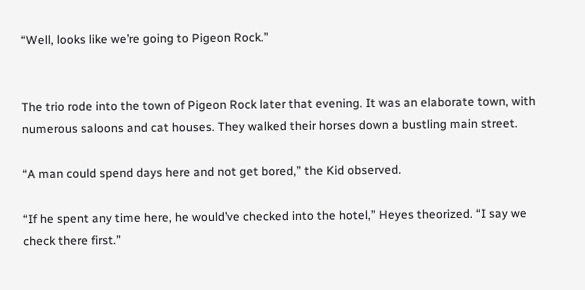“Well, looks like we’re going to Pigeon Rock.”


The trio rode into the town of Pigeon Rock later that evening. It was an elaborate town, with numerous saloons and cat houses. They walked their horses down a bustling main street.

“A man could spend days here and not get bored,” the Kid observed.

“If he spent any time here, he would’ve checked into the hotel,” Heyes theorized. “I say we check there first.”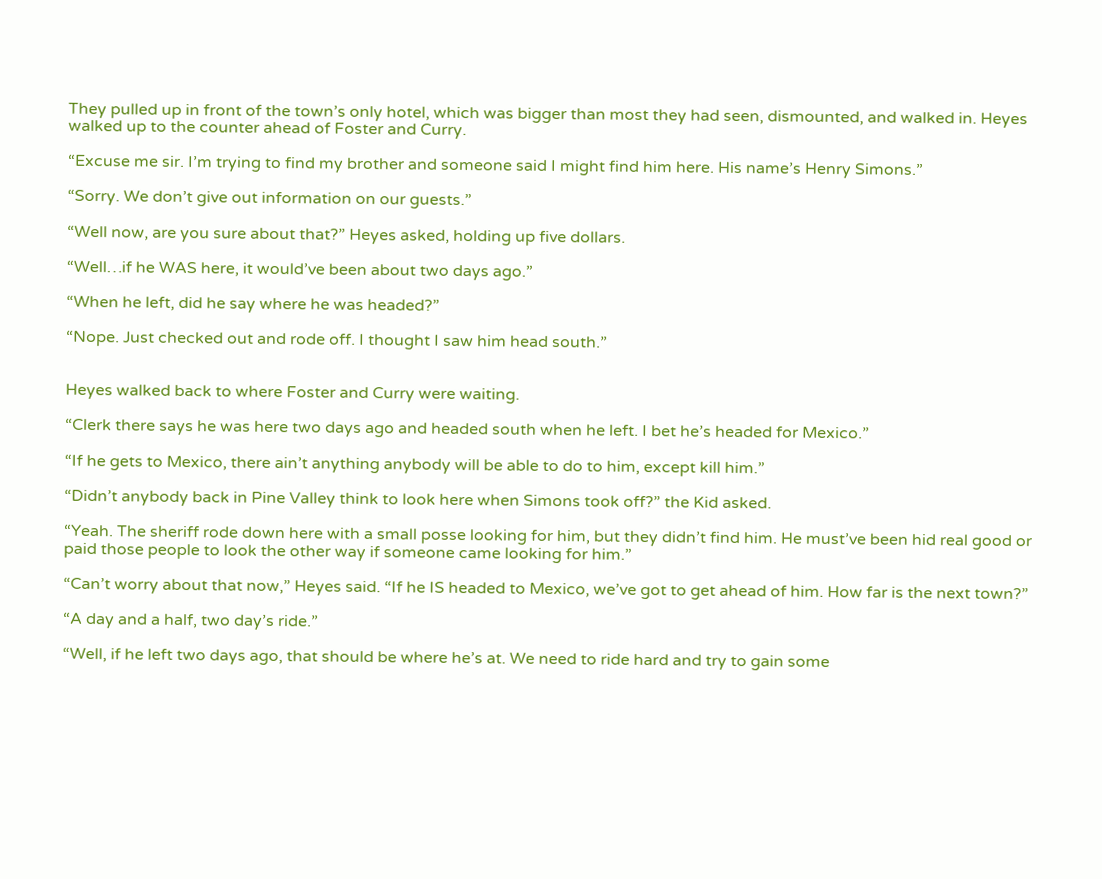They pulled up in front of the town’s only hotel, which was bigger than most they had seen, dismounted, and walked in. Heyes walked up to the counter ahead of Foster and Curry.

“Excuse me sir. I’m trying to find my brother and someone said I might find him here. His name’s Henry Simons.”

“Sorry. We don’t give out information on our guests.”

“Well now, are you sure about that?” Heyes asked, holding up five dollars.

“Well…if he WAS here, it would’ve been about two days ago.”

“When he left, did he say where he was headed?”

“Nope. Just checked out and rode off. I thought I saw him head south.”


Heyes walked back to where Foster and Curry were waiting.

“Clerk there says he was here two days ago and headed south when he left. I bet he’s headed for Mexico.”

“If he gets to Mexico, there ain’t anything anybody will be able to do to him, except kill him.”

“Didn’t anybody back in Pine Valley think to look here when Simons took off?” the Kid asked.

“Yeah. The sheriff rode down here with a small posse looking for him, but they didn’t find him. He must’ve been hid real good or paid those people to look the other way if someone came looking for him.”

“Can’t worry about that now,” Heyes said. “If he IS headed to Mexico, we’ve got to get ahead of him. How far is the next town?”

“A day and a half, two day’s ride.”

“Well, if he left two days ago, that should be where he’s at. We need to ride hard and try to gain some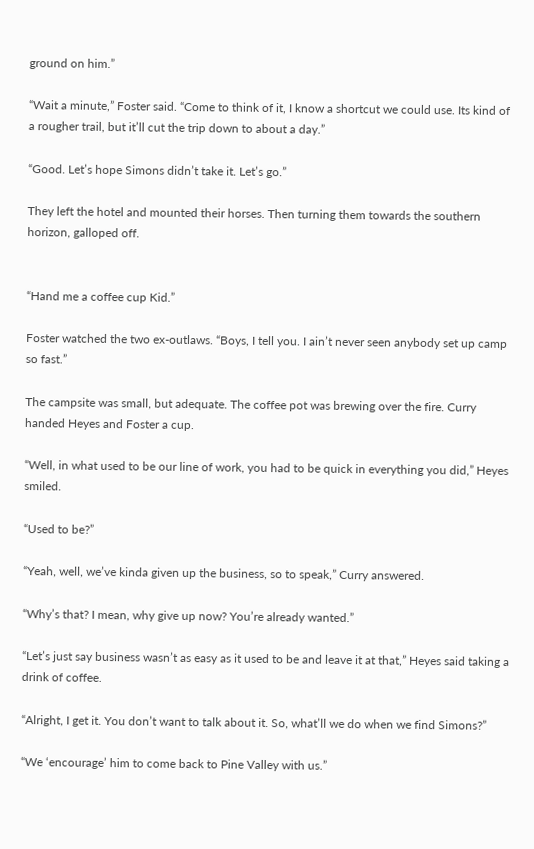ground on him.”

“Wait a minute,” Foster said. “Come to think of it, I know a shortcut we could use. Its kind of a rougher trail, but it’ll cut the trip down to about a day.”

“Good. Let’s hope Simons didn’t take it. Let’s go.”

They left the hotel and mounted their horses. Then turning them towards the southern horizon, galloped off.


“Hand me a coffee cup Kid.”

Foster watched the two ex-outlaws. “Boys, I tell you. I ain’t never seen anybody set up camp so fast.”

The campsite was small, but adequate. The coffee pot was brewing over the fire. Curry handed Heyes and Foster a cup.

“Well, in what used to be our line of work, you had to be quick in everything you did,” Heyes smiled.

“Used to be?”

“Yeah, well, we’ve kinda given up the business, so to speak,” Curry answered.

“Why’s that? I mean, why give up now? You’re already wanted.”

“Let’s just say business wasn’t as easy as it used to be and leave it at that,” Heyes said taking a drink of coffee.

“Alright, I get it. You don’t want to talk about it. So, what’ll we do when we find Simons?”

“We ‘encourage’ him to come back to Pine Valley with us.”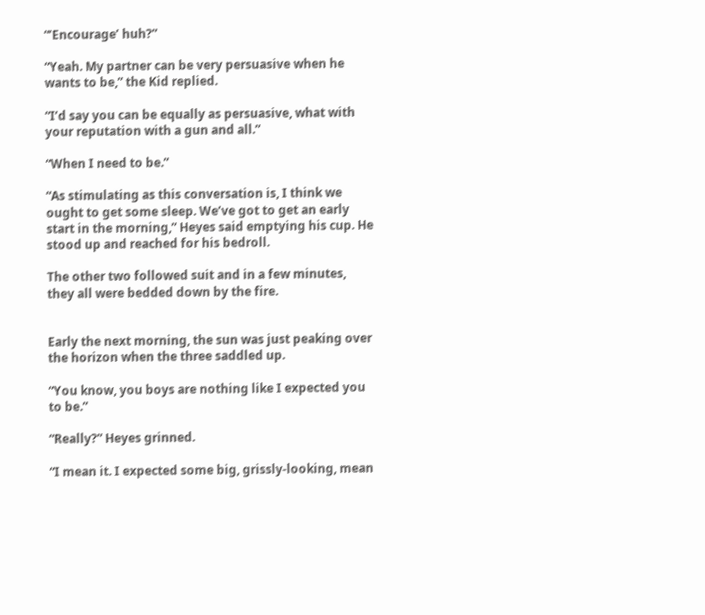“’Encourage’ huh?”

“Yeah. My partner can be very persuasive when he wants to be,” the Kid replied.

“I’d say you can be equally as persuasive, what with your reputation with a gun and all.”

“When I need to be.”

“As stimulating as this conversation is, I think we ought to get some sleep. We’ve got to get an early start in the morning,” Heyes said emptying his cup. He stood up and reached for his bedroll.

The other two followed suit and in a few minutes, they all were bedded down by the fire.


Early the next morning, the sun was just peaking over the horizon when the three saddled up.

“You know, you boys are nothing like I expected you to be.”

“Really?” Heyes grinned.

“I mean it. I expected some big, grissly-looking, mean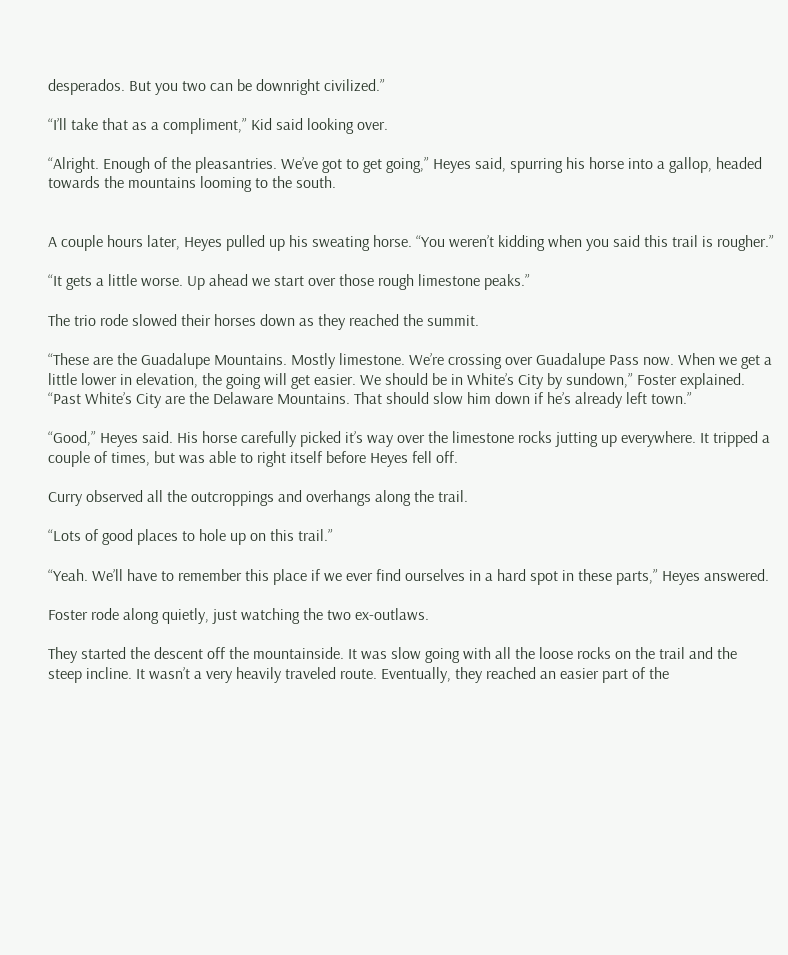desperados. But you two can be downright civilized.”

“I’ll take that as a compliment,” Kid said looking over.

“Alright. Enough of the pleasantries. We’ve got to get going,” Heyes said, spurring his horse into a gallop, headed towards the mountains looming to the south.


A couple hours later, Heyes pulled up his sweating horse. “You weren’t kidding when you said this trail is rougher.”

“It gets a little worse. Up ahead we start over those rough limestone peaks.”

The trio rode slowed their horses down as they reached the summit.

“These are the Guadalupe Mountains. Mostly limestone. We’re crossing over Guadalupe Pass now. When we get a little lower in elevation, the going will get easier. We should be in White’s City by sundown,” Foster explained. “Past White’s City are the Delaware Mountains. That should slow him down if he’s already left town.”

“Good,” Heyes said. His horse carefully picked it’s way over the limestone rocks jutting up everywhere. It tripped a couple of times, but was able to right itself before Heyes fell off.

Curry observed all the outcroppings and overhangs along the trail.

“Lots of good places to hole up on this trail.”

“Yeah. We’ll have to remember this place if we ever find ourselves in a hard spot in these parts,” Heyes answered.

Foster rode along quietly, just watching the two ex-outlaws.

They started the descent off the mountainside. It was slow going with all the loose rocks on the trail and the steep incline. It wasn’t a very heavily traveled route. Eventually, they reached an easier part of the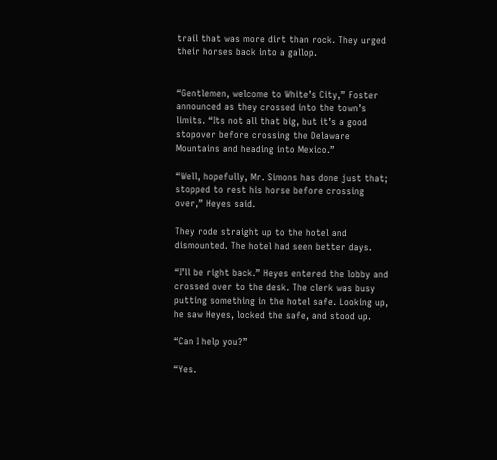trail that was more dirt than rock. They urged their horses back into a gallop.


“Gentlemen, welcome to White’s City,” Foster announced as they crossed into the town’s limits. “Its not all that big, but it’s a good stopover before crossing the Delaware Mountains and heading into Mexico.”

“Well, hopefully, Mr. Simons has done just that; stopped to rest his horse before crossing over,” Heyes said.

They rode straight up to the hotel and dismounted. The hotel had seen better days.

“I’ll be right back.” Heyes entered the lobby and crossed over to the desk. The clerk was busy putting something in the hotel safe. Looking up, he saw Heyes, locked the safe, and stood up.

“Can I help you?”

“Yes.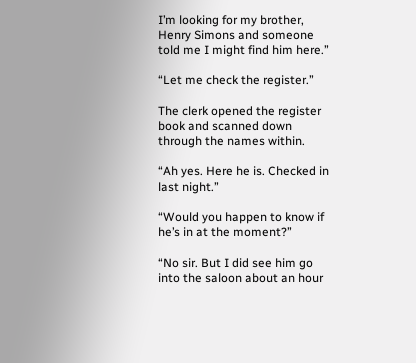I’m looking for my brother, Henry Simons and someone told me I might find him here.”

“Let me check the register.”

The clerk opened the register book and scanned down through the names within.

“Ah yes. Here he is. Checked in last night.”

“Would you happen to know if he’s in at the moment?”

“No sir. But I did see him go into the saloon about an hour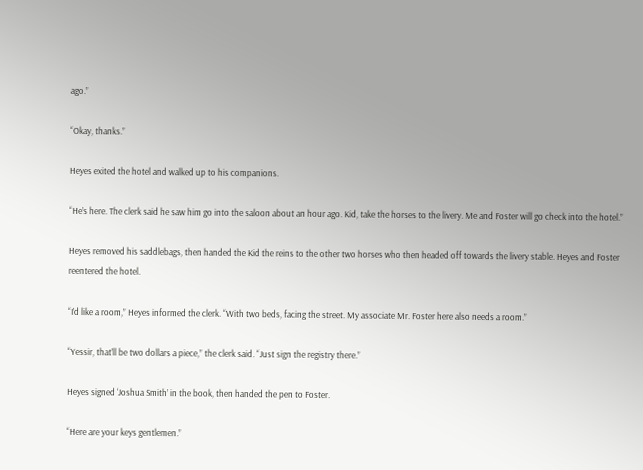ago.”

“Okay, thanks.”

Heyes exited the hotel and walked up to his companions.

“He’s here. The clerk said he saw him go into the saloon about an hour ago. Kid, take the horses to the livery. Me and Foster will go check into the hotel.”

Heyes removed his saddlebags, then handed the Kid the reins to the other two horses who then headed off towards the livery stable. Heyes and Foster reentered the hotel.

“I’d like a room,” Heyes informed the clerk. “With two beds, facing the street. My associate Mr. Foster here also needs a room.”

“Yessir, that’ll be two dollars a piece,” the clerk said. “Just sign the registry there.”

Heyes signed ‘Joshua Smith’ in the book, then handed the pen to Foster.

“Here are your keys gentlemen.”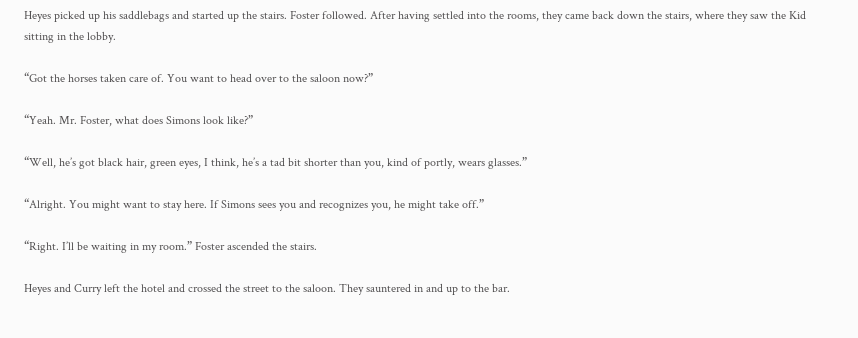Heyes picked up his saddlebags and started up the stairs. Foster followed. After having settled into the rooms, they came back down the stairs, where they saw the Kid sitting in the lobby.

“Got the horses taken care of. You want to head over to the saloon now?”

“Yeah. Mr. Foster, what does Simons look like?”

“Well, he’s got black hair, green eyes, I think, he’s a tad bit shorter than you, kind of portly, wears glasses.”

“Alright. You might want to stay here. If Simons sees you and recognizes you, he might take off.”

“Right. I’ll be waiting in my room.” Foster ascended the stairs.

Heyes and Curry left the hotel and crossed the street to the saloon. They sauntered in and up to the bar.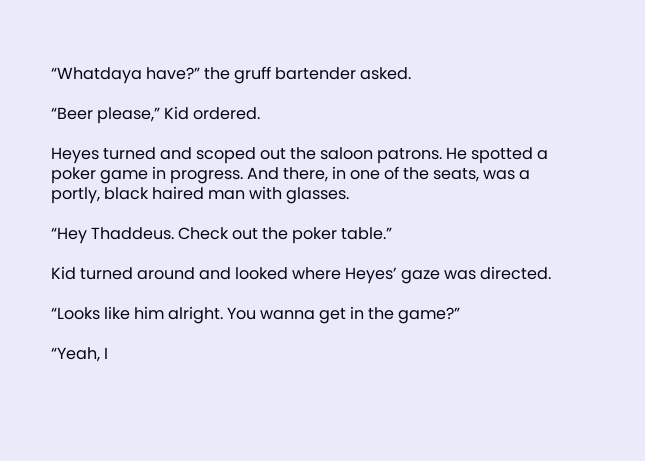“Whatdaya have?” the gruff bartender asked.

“Beer please,” Kid ordered.

Heyes turned and scoped out the saloon patrons. He spotted a poker game in progress. And there, in one of the seats, was a portly, black haired man with glasses.

“Hey Thaddeus. Check out the poker table.”

Kid turned around and looked where Heyes’ gaze was directed.

“Looks like him alright. You wanna get in the game?”

“Yeah, I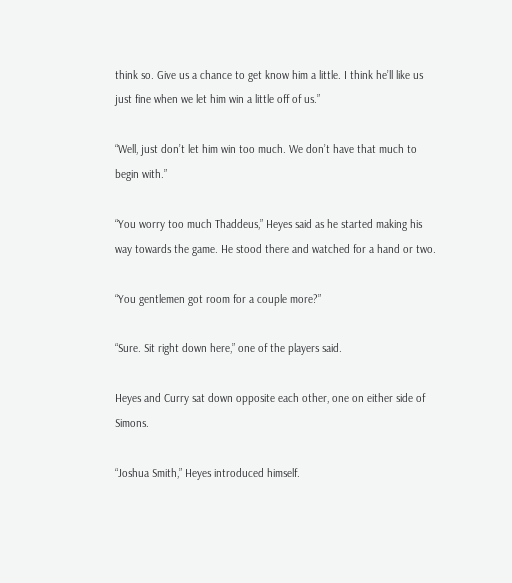think so. Give us a chance to get know him a little. I think he’ll like us just fine when we let him win a little off of us.”

“Well, just don’t let him win too much. We don’t have that much to begin with.”

“You worry too much Thaddeus,” Heyes said as he started making his way towards the game. He stood there and watched for a hand or two.

“You gentlemen got room for a couple more?”

“Sure. Sit right down here,” one of the players said.

Heyes and Curry sat down opposite each other, one on either side of Simons.

“Joshua Smith,” Heyes introduced himself.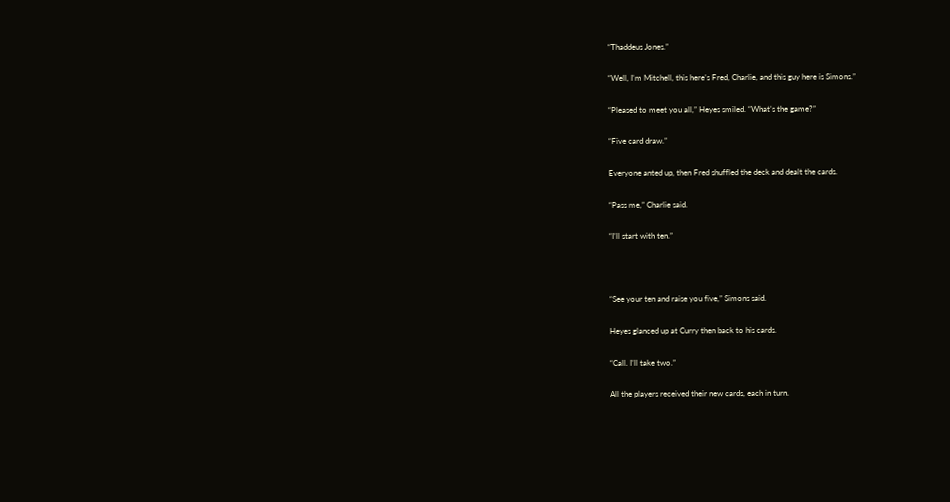“Thaddeus Jones.”

“Well, I’m Mitchell, this here’s Fred, Charlie, and this guy here is Simons.”

“Pleased to meet you all,” Heyes smiled. “What’s the game?”

“Five card draw.”

Everyone anted up, then Fred shuffled the deck and dealt the cards.

“Pass me,” Charlie said.

“I’ll start with ten.”



“See your ten and raise you five,” Simons said.

Heyes glanced up at Curry then back to his cards.

“Call. I’ll take two.”

All the players received their new cards, each in turn.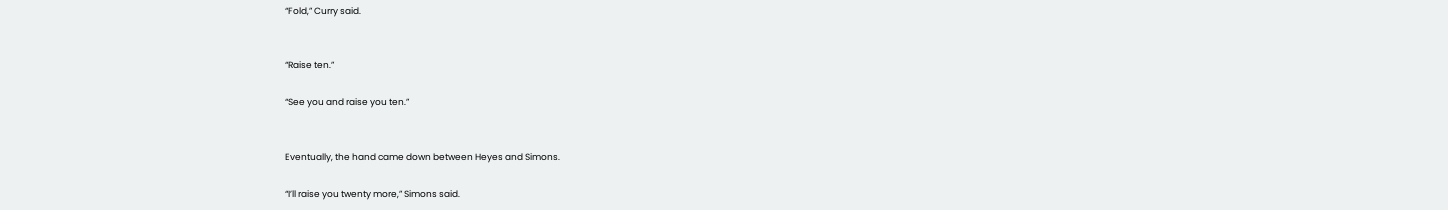“Fold,” Curry said.


“Raise ten.”

“See you and raise you ten.”


Eventually, the hand came down between Heyes and Simons.

“I’ll raise you twenty more,” Simons said.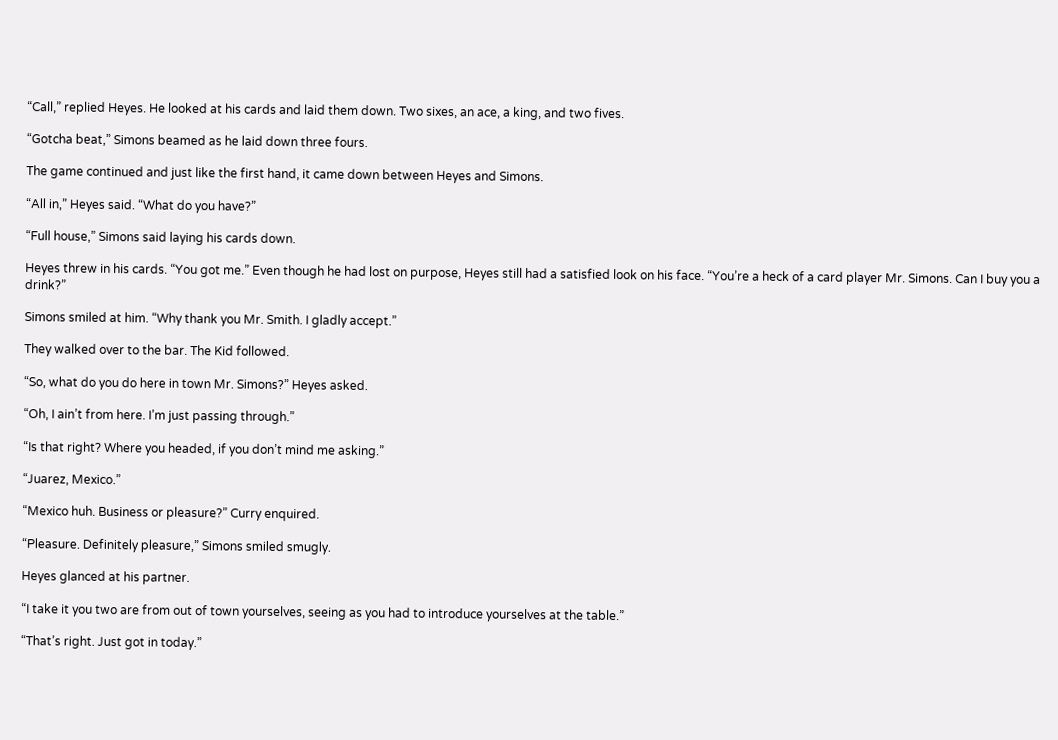“Call,” replied Heyes. He looked at his cards and laid them down. Two sixes, an ace, a king, and two fives.

“Gotcha beat,” Simons beamed as he laid down three fours.

The game continued and just like the first hand, it came down between Heyes and Simons.

“All in,” Heyes said. “What do you have?”

“Full house,” Simons said laying his cards down.

Heyes threw in his cards. “You got me.” Even though he had lost on purpose, Heyes still had a satisfied look on his face. “You’re a heck of a card player Mr. Simons. Can I buy you a drink?”

Simons smiled at him. “Why thank you Mr. Smith. I gladly accept.”

They walked over to the bar. The Kid followed.

“So, what do you do here in town Mr. Simons?” Heyes asked.

“Oh, I ain’t from here. I’m just passing through.”

“Is that right? Where you headed, if you don’t mind me asking.”

“Juarez, Mexico.”

“Mexico huh. Business or pleasure?” Curry enquired.

“Pleasure. Definitely pleasure,” Simons smiled smugly.

Heyes glanced at his partner.

“I take it you two are from out of town yourselves, seeing as you had to introduce yourselves at the table.”

“That’s right. Just got in today.”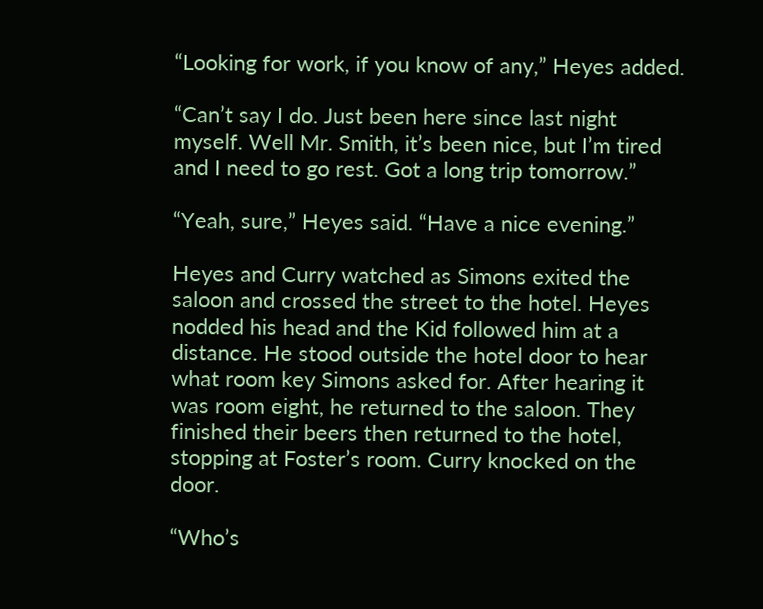“Looking for work, if you know of any,” Heyes added.

“Can’t say I do. Just been here since last night myself. Well Mr. Smith, it’s been nice, but I’m tired and I need to go rest. Got a long trip tomorrow.”

“Yeah, sure,” Heyes said. “Have a nice evening.”

Heyes and Curry watched as Simons exited the saloon and crossed the street to the hotel. Heyes nodded his head and the Kid followed him at a distance. He stood outside the hotel door to hear what room key Simons asked for. After hearing it was room eight, he returned to the saloon. They finished their beers then returned to the hotel, stopping at Foster’s room. Curry knocked on the door.

“Who’s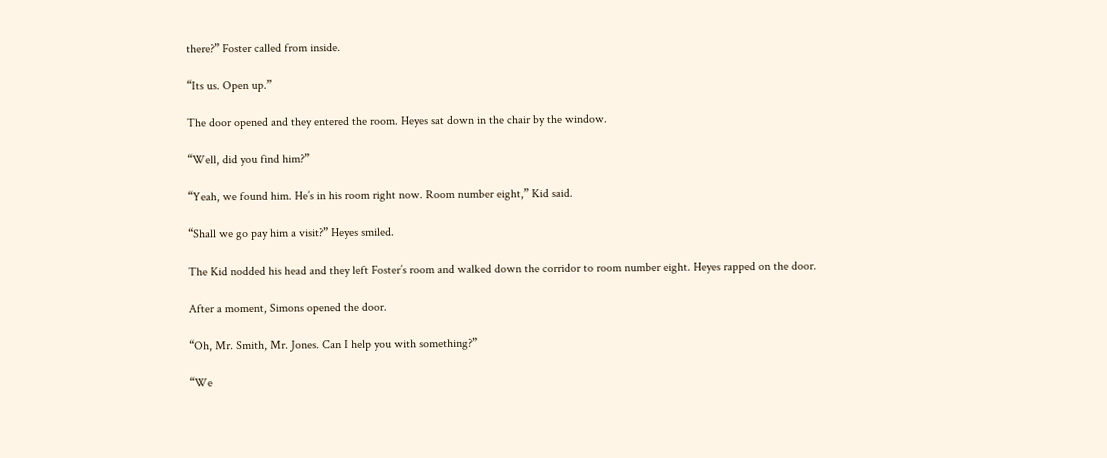there?” Foster called from inside.

“Its us. Open up.”

The door opened and they entered the room. Heyes sat down in the chair by the window.

“Well, did you find him?”

“Yeah, we found him. He’s in his room right now. Room number eight,” Kid said.

“Shall we go pay him a visit?” Heyes smiled.

The Kid nodded his head and they left Foster’s room and walked down the corridor to room number eight. Heyes rapped on the door.

After a moment, Simons opened the door.

“Oh, Mr. Smith, Mr. Jones. Can I help you with something?”

“We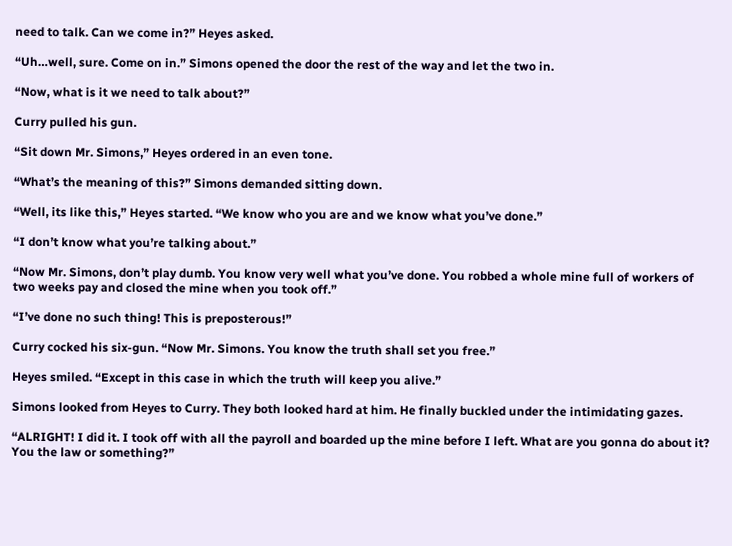need to talk. Can we come in?” Heyes asked.

“Uh…well, sure. Come on in.” Simons opened the door the rest of the way and let the two in.

“Now, what is it we need to talk about?”

Curry pulled his gun.

“Sit down Mr. Simons,” Heyes ordered in an even tone.

“What’s the meaning of this?” Simons demanded sitting down.

“Well, its like this,” Heyes started. “We know who you are and we know what you’ve done.”

“I don’t know what you’re talking about.”

“Now Mr. Simons, don’t play dumb. You know very well what you’ve done. You robbed a whole mine full of workers of two weeks pay and closed the mine when you took off.”

“I’ve done no such thing! This is preposterous!”

Curry cocked his six-gun. “Now Mr. Simons. You know the truth shall set you free.”

Heyes smiled. “Except in this case in which the truth will keep you alive.”

Simons looked from Heyes to Curry. They both looked hard at him. He finally buckled under the intimidating gazes.

“ALRIGHT! I did it. I took off with all the payroll and boarded up the mine before I left. What are you gonna do about it? You the law or something?”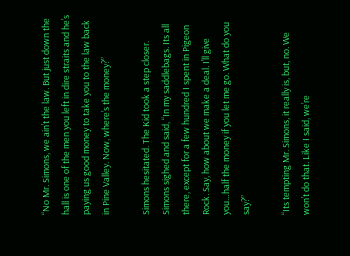“No Mr. Simons, we ain’t the law. But just down the hall is one of the men you left in dire straits and he’s paying us good money to take you to the law back in Pine Valley. Now, where’s the money?”

Simons hesitated. The Kid took a step closer. Simons sighed and said, “In my saddlebags. Its all there, except for a few hundred I spent in Pigeon Rock. Say, how about we make a deal. I’ll give you…half the money if you let me go. What do you say?”

“Its tempting Mr. Simons, it really is, but, no. We won’t do that. Like I said, we’re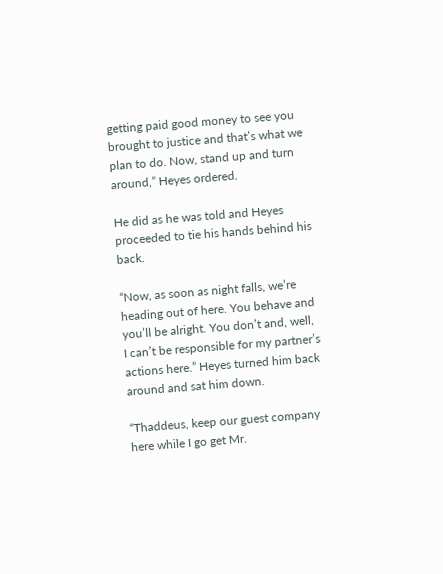getting paid good money to see you brought to justice and that’s what we plan to do. Now, stand up and turn around,” Heyes ordered.

He did as he was told and Heyes proceeded to tie his hands behind his back.

“Now, as soon as night falls, we’re heading out of here. You behave and you’ll be alright. You don’t and, well, I can’t be responsible for my partner’s actions here.” Heyes turned him back around and sat him down.

“Thaddeus, keep our guest company here while I go get Mr.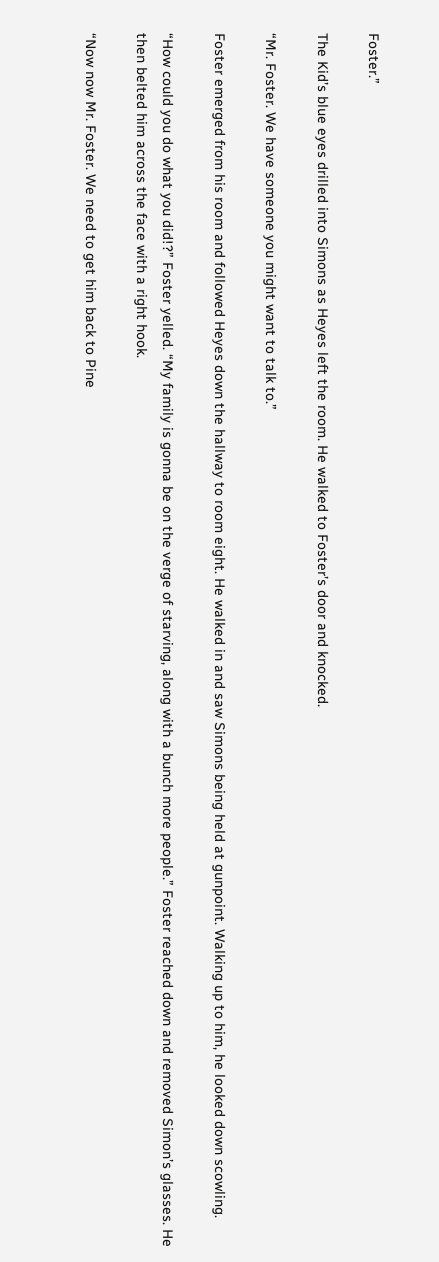Foster.”

The Kid’s blue eyes drilled into Simons as Heyes left the room. He walked to Foster’s door and knocked.

“Mr. Foster. We have someone you might want to talk to.”

Foster emerged from his room and followed Heyes down the hallway to room eight. He walked in and saw Simons being held at gunpoint. Walking up to him, he looked down scowling.

“How could you do what you did!?” Foster yelled. “My family is gonna be on the verge of starving, along with a bunch more people.” Foster reached down and removed Simon’s glasses. He then belted him across the face with a right hook.

“Now now Mr. Foster. We need to get him back to Pine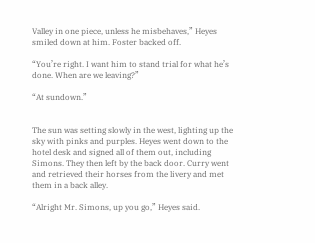Valley in one piece, unless he misbehaves,” Heyes smiled down at him. Foster backed off.

“You’re right. I want him to stand trial for what he’s done. When are we leaving?”

“At sundown.”


The sun was setting slowly in the west, lighting up the sky with pinks and purples. Heyes went down to the hotel desk and signed all of them out, including Simons. They then left by the back door. Curry went and retrieved their horses from the livery and met them in a back alley.

“Alright Mr. Simons, up you go,” Heyes said.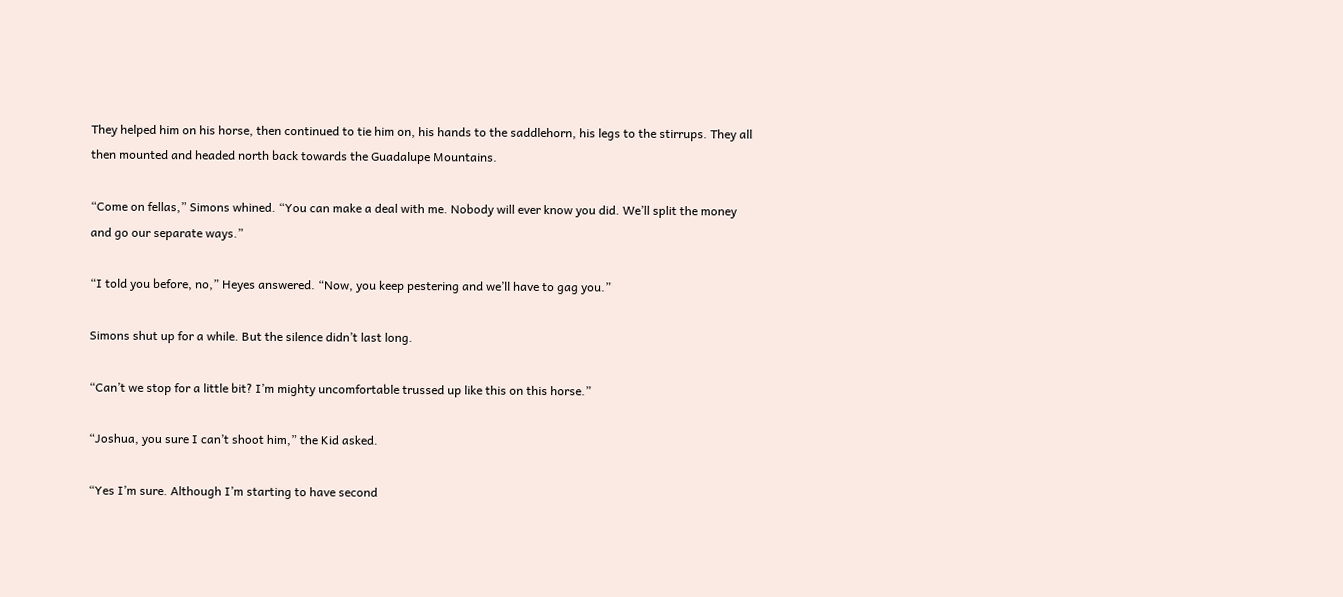They helped him on his horse, then continued to tie him on, his hands to the saddlehorn, his legs to the stirrups. They all then mounted and headed north back towards the Guadalupe Mountains.

“Come on fellas,” Simons whined. “You can make a deal with me. Nobody will ever know you did. We’ll split the money and go our separate ways.”

“I told you before, no,” Heyes answered. “Now, you keep pestering and we’ll have to gag you.”

Simons shut up for a while. But the silence didn’t last long.

“Can’t we stop for a little bit? I’m mighty uncomfortable trussed up like this on this horse.”

“Joshua, you sure I can’t shoot him,” the Kid asked.

“Yes I’m sure. Although I’m starting to have second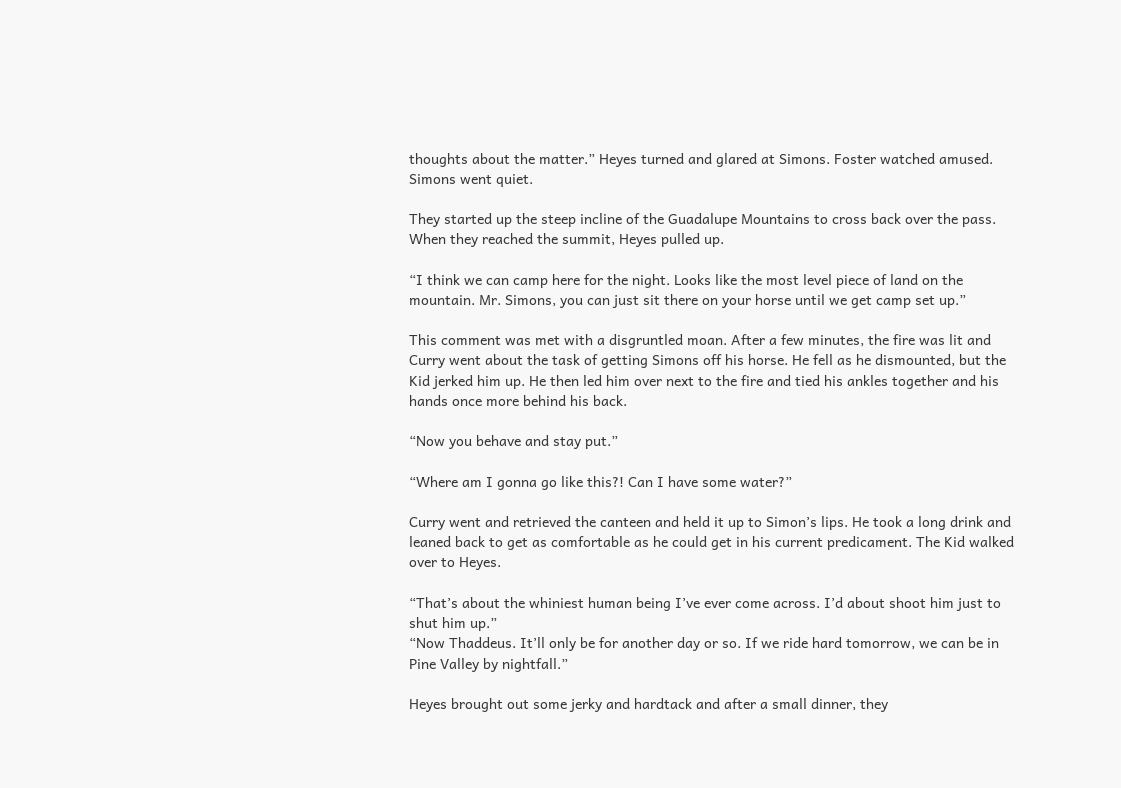thoughts about the matter.” Heyes turned and glared at Simons. Foster watched amused. Simons went quiet.

They started up the steep incline of the Guadalupe Mountains to cross back over the pass. When they reached the summit, Heyes pulled up.

“I think we can camp here for the night. Looks like the most level piece of land on the mountain. Mr. Simons, you can just sit there on your horse until we get camp set up.”

This comment was met with a disgruntled moan. After a few minutes, the fire was lit and Curry went about the task of getting Simons off his horse. He fell as he dismounted, but the Kid jerked him up. He then led him over next to the fire and tied his ankles together and his hands once more behind his back.

“Now you behave and stay put.”

“Where am I gonna go like this?! Can I have some water?”

Curry went and retrieved the canteen and held it up to Simon’s lips. He took a long drink and leaned back to get as comfortable as he could get in his current predicament. The Kid walked over to Heyes.

“That’s about the whiniest human being I’ve ever come across. I’d about shoot him just to shut him up.”
“Now Thaddeus. It’ll only be for another day or so. If we ride hard tomorrow, we can be in Pine Valley by nightfall.”

Heyes brought out some jerky and hardtack and after a small dinner, they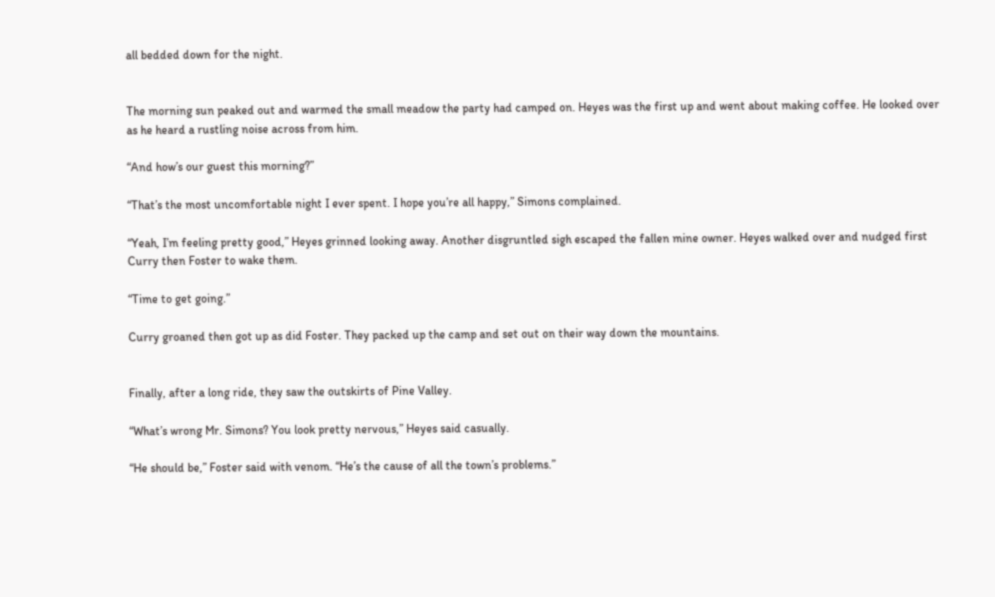all bedded down for the night.


The morning sun peaked out and warmed the small meadow the party had camped on. Heyes was the first up and went about making coffee. He looked over as he heard a rustling noise across from him.

“And how’s our guest this morning?”

“That’s the most uncomfortable night I ever spent. I hope you’re all happy,” Simons complained.

“Yeah, I’m feeling pretty good,” Heyes grinned looking away. Another disgruntled sigh escaped the fallen mine owner. Heyes walked over and nudged first Curry then Foster to wake them.

“Time to get going.”

Curry groaned then got up as did Foster. They packed up the camp and set out on their way down the mountains.


Finally, after a long ride, they saw the outskirts of Pine Valley.

“What’s wrong Mr. Simons? You look pretty nervous,” Heyes said casually.

“He should be,” Foster said with venom. “He’s the cause of all the town’s problems.”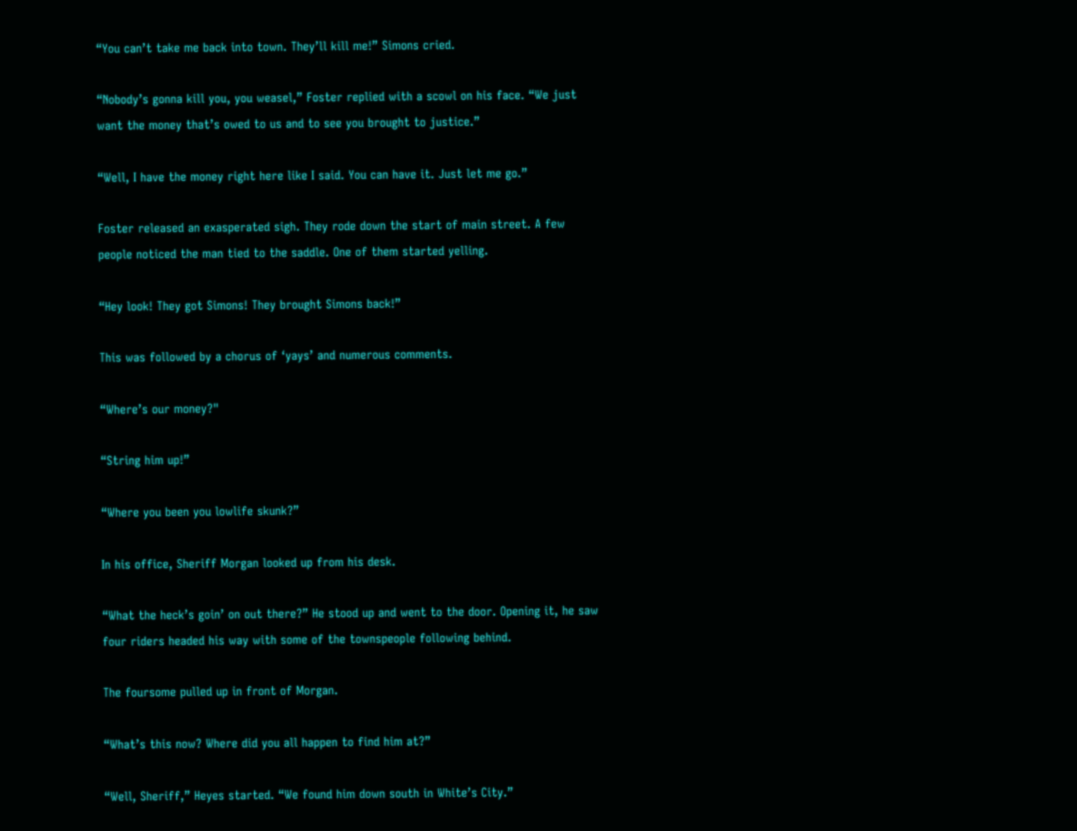“You can’t take me back into town. They’ll kill me!” Simons cried.

“Nobody’s gonna kill you, you weasel,” Foster replied with a scowl on his face. “We just want the money that’s owed to us and to see you brought to justice.”

“Well, I have the money right here like I said. You can have it. Just let me go.”

Foster released an exasperated sigh. They rode down the start of main street. A few people noticed the man tied to the saddle. One of them started yelling.

“Hey look! They got Simons! They brought Simons back!”

This was followed by a chorus of ‘yays’ and numerous comments.

“Where’s our money?"

“String him up!”

“Where you been you lowlife skunk?”

In his office, Sheriff Morgan looked up from his desk.

“What the heck’s goin’ on out there?” He stood up and went to the door. Opening it, he saw four riders headed his way with some of the townspeople following behind.

The foursome pulled up in front of Morgan.

“What’s this now? Where did you all happen to find him at?”

“Well, Sheriff,” Heyes started. “We found him down south in White’s City.”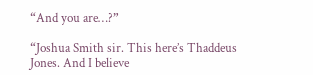“And you are…?”

“Joshua Smith sir. This here’s Thaddeus Jones. And I believe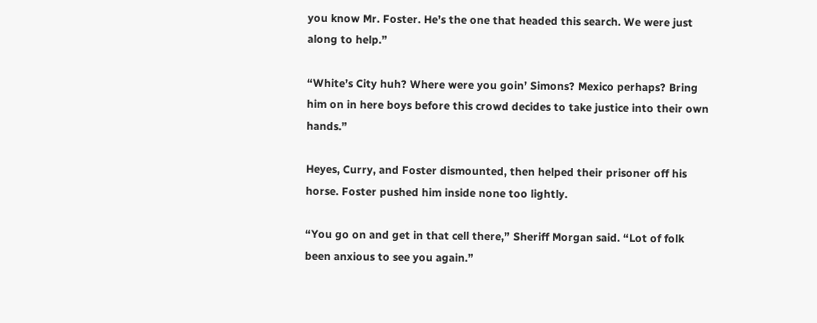you know Mr. Foster. He’s the one that headed this search. We were just along to help.”

“White’s City huh? Where were you goin’ Simons? Mexico perhaps? Bring him on in here boys before this crowd decides to take justice into their own hands.”

Heyes, Curry, and Foster dismounted, then helped their prisoner off his horse. Foster pushed him inside none too lightly.

“You go on and get in that cell there,” Sheriff Morgan said. “Lot of folk been anxious to see you again.”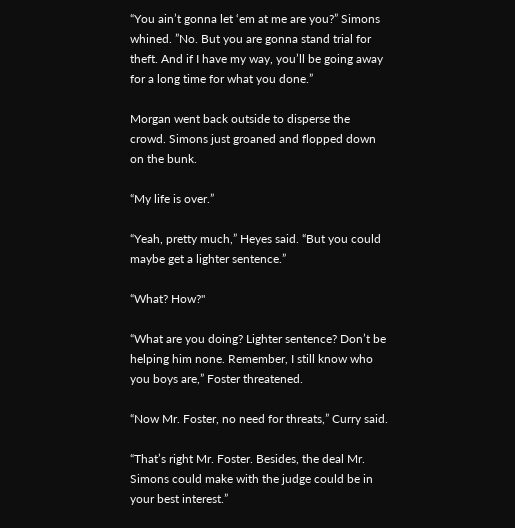“You ain’t gonna let ‘em at me are you?” Simons whined. ”No. But you are gonna stand trial for theft. And if I have my way, you’ll be going away for a long time for what you done.”

Morgan went back outside to disperse the crowd. Simons just groaned and flopped down on the bunk.

“My life is over.”

“Yeah, pretty much,” Heyes said. “But you could maybe get a lighter sentence.”

“What? How?"

“What are you doing? Lighter sentence? Don’t be helping him none. Remember, I still know who you boys are,” Foster threatened.

“Now Mr. Foster, no need for threats,” Curry said.

“That’s right Mr. Foster. Besides, the deal Mr. Simons could make with the judge could be in your best interest.”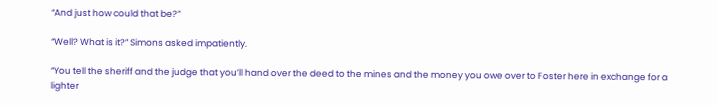“And just how could that be?”

“Well? What is it?” Simons asked impatiently.

“You tell the sheriff and the judge that you’ll hand over the deed to the mines and the money you owe over to Foster here in exchange for a lighter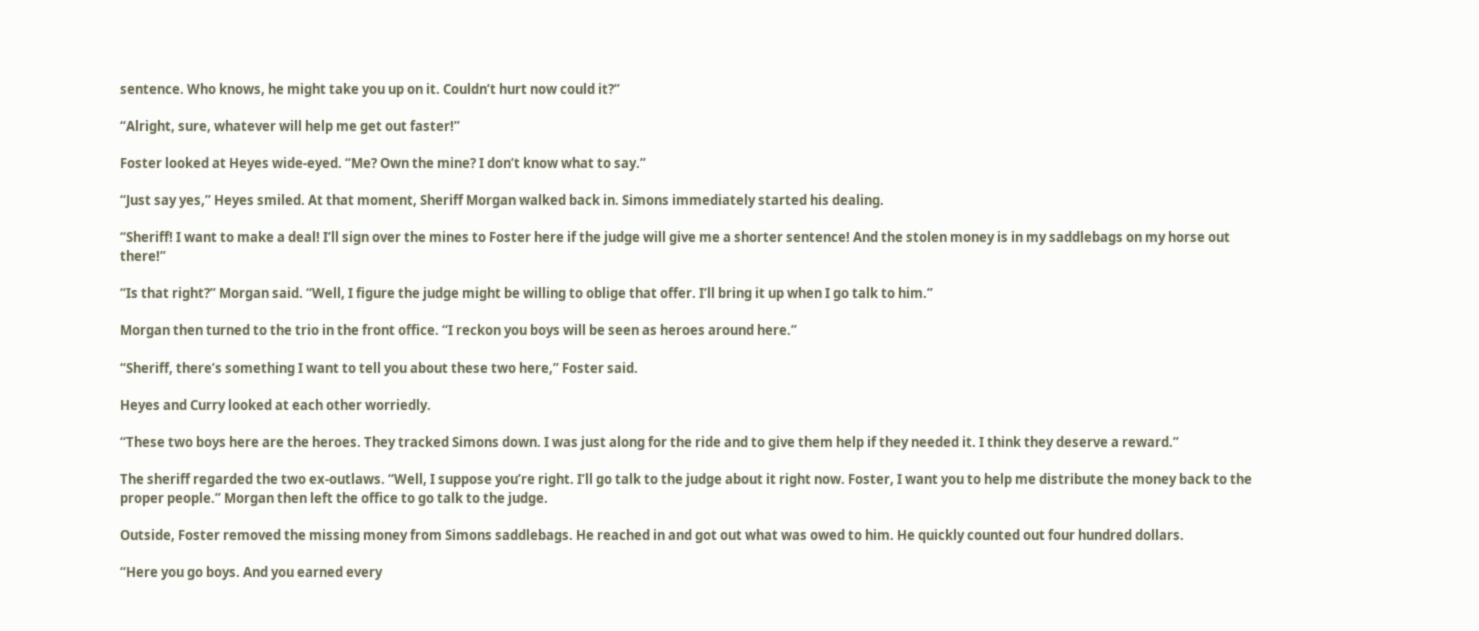sentence. Who knows, he might take you up on it. Couldn’t hurt now could it?”

“Alright, sure, whatever will help me get out faster!”

Foster looked at Heyes wide-eyed. “Me? Own the mine? I don’t know what to say.”

“Just say yes,” Heyes smiled. At that moment, Sheriff Morgan walked back in. Simons immediately started his dealing.

“Sheriff! I want to make a deal! I’ll sign over the mines to Foster here if the judge will give me a shorter sentence! And the stolen money is in my saddlebags on my horse out there!”

“Is that right?” Morgan said. “Well, I figure the judge might be willing to oblige that offer. I’ll bring it up when I go talk to him.”

Morgan then turned to the trio in the front office. “I reckon you boys will be seen as heroes around here.”

“Sheriff, there’s something I want to tell you about these two here,” Foster said.

Heyes and Curry looked at each other worriedly.

“These two boys here are the heroes. They tracked Simons down. I was just along for the ride and to give them help if they needed it. I think they deserve a reward.”

The sheriff regarded the two ex-outlaws. “Well, I suppose you’re right. I’ll go talk to the judge about it right now. Foster, I want you to help me distribute the money back to the proper people.” Morgan then left the office to go talk to the judge.

Outside, Foster removed the missing money from Simons saddlebags. He reached in and got out what was owed to him. He quickly counted out four hundred dollars.

“Here you go boys. And you earned every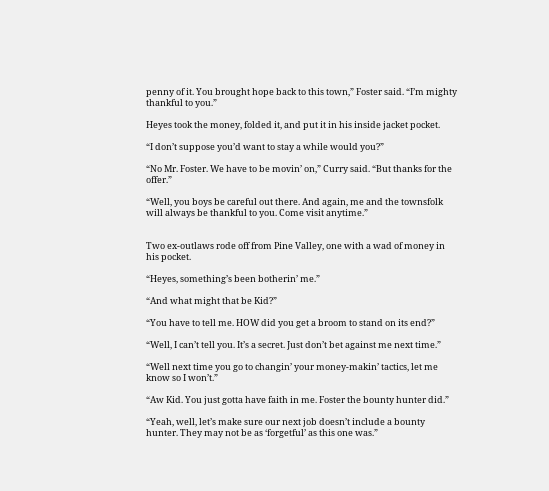penny of it. You brought hope back to this town,” Foster said. “I’m mighty thankful to you.”

Heyes took the money, folded it, and put it in his inside jacket pocket.

“I don’t suppose you’d want to stay a while would you?”

“No Mr. Foster. We have to be movin’ on,” Curry said. “But thanks for the offer.”

“Well, you boys be careful out there. And again, me and the townsfolk will always be thankful to you. Come visit anytime.”


Two ex-outlaws rode off from Pine Valley, one with a wad of money in his pocket.

“Heyes, something’s been botherin’ me.”

“And what might that be Kid?”

“You have to tell me. HOW did you get a broom to stand on its end?”

“Well, I can’t tell you. It’s a secret. Just don’t bet against me next time.”

“Well next time you go to changin’ your money-makin’ tactics, let me know so I won’t.”

“Aw Kid. You just gotta have faith in me. Foster the bounty hunter did.”

“Yeah, well, let’s make sure our next job doesn’t include a bounty hunter. They may not be as ‘forgetful’ as this one was.”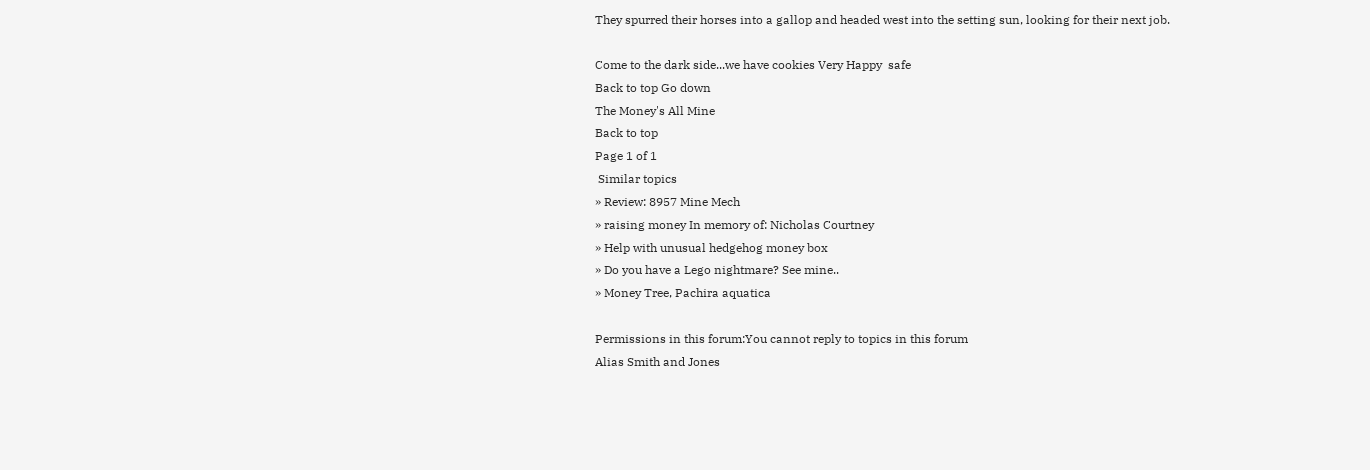They spurred their horses into a gallop and headed west into the setting sun, looking for their next job.

Come to the dark side...we have cookies Very Happy  safe
Back to top Go down
The Money's All Mine
Back to top
Page 1 of 1
 Similar topics
» Review: 8957 Mine Mech
» raising money In memory of: Nicholas Courtney
» Help with unusual hedgehog money box
» Do you have a Lego nightmare? See mine..
» Money Tree, Pachira aquatica

Permissions in this forum:You cannot reply to topics in this forum
Alias Smith and Jones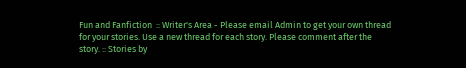Fun and Fanfiction  :: Writer's Area - Please email Admin to get your own thread for your stories. Use a new thread for each story. Please comment after the story. :: Stories by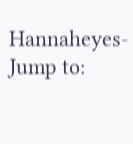Hannaheyes-
Jump to: